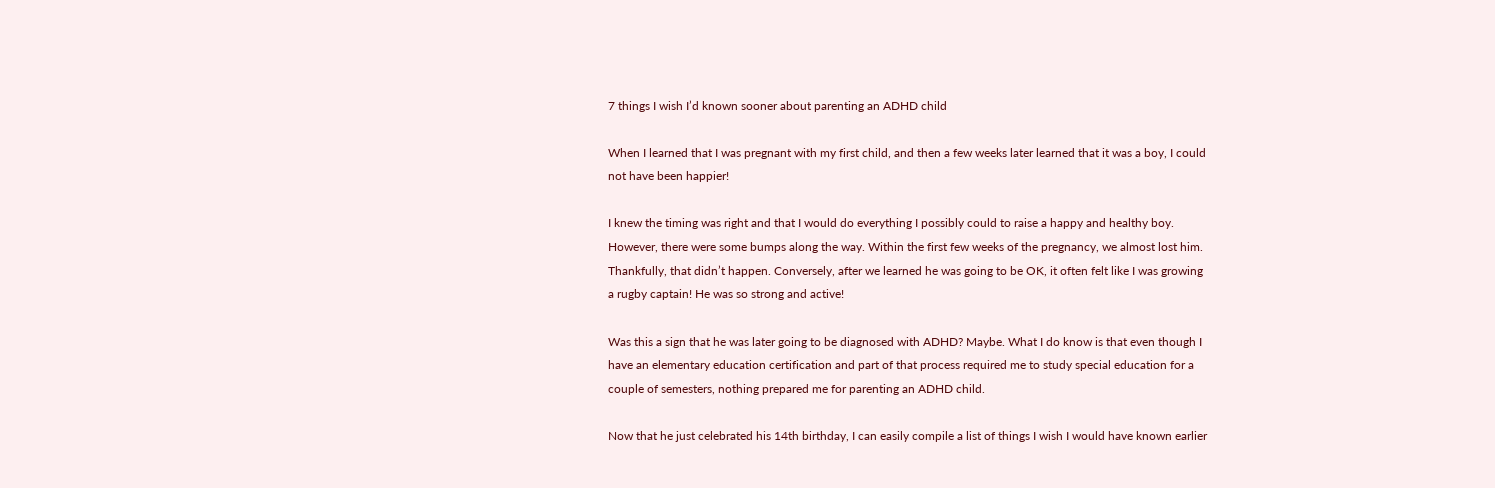7 things I wish I’d known sooner about parenting an ADHD child

When I learned that I was pregnant with my first child, and then a few weeks later learned that it was a boy, I could not have been happier!

I knew the timing was right and that I would do everything I possibly could to raise a happy and healthy boy. However, there were some bumps along the way. Within the first few weeks of the pregnancy, we almost lost him. Thankfully, that didn’t happen. Conversely, after we learned he was going to be OK, it often felt like I was growing a rugby captain! He was so strong and active!

Was this a sign that he was later going to be diagnosed with ADHD? Maybe. What I do know is that even though I have an elementary education certification and part of that process required me to study special education for a couple of semesters, nothing prepared me for parenting an ADHD child.

Now that he just celebrated his 14th birthday, I can easily compile a list of things I wish I would have known earlier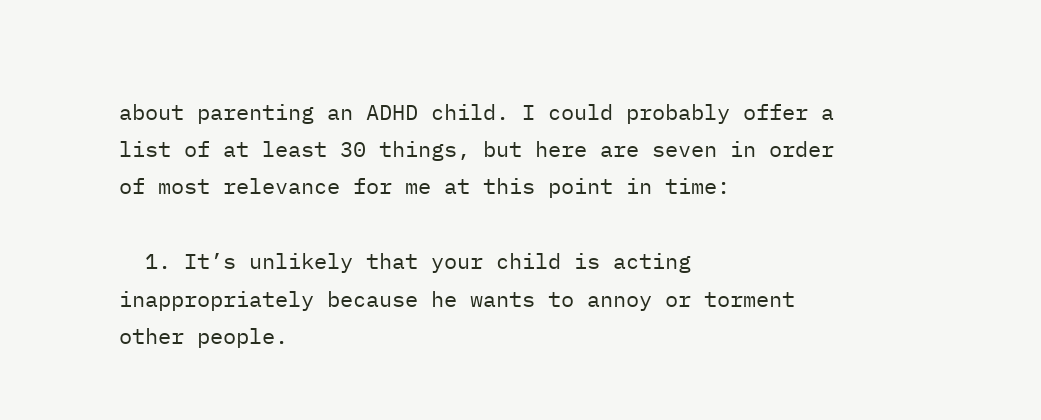about parenting an ADHD child. I could probably offer a list of at least 30 things, but here are seven in order of most relevance for me at this point in time:

  1. It’s unlikely that your child is acting inappropriately because he wants to annoy or torment other people.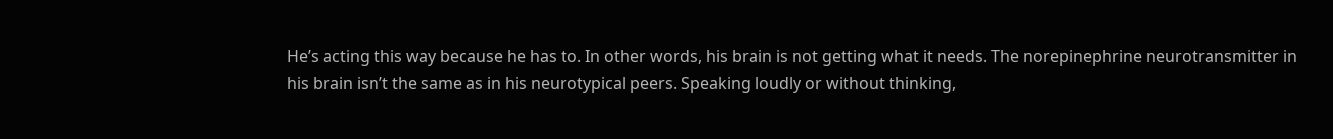He’s acting this way because he has to. In other words, his brain is not getting what it needs. The norepinephrine neurotransmitter in his brain isn’t the same as in his neurotypical peers. Speaking loudly or without thinking,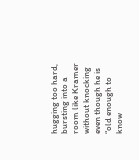hugging too hard, bursting into a room like Kramer without knocking even though he is “old enough to know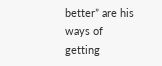better” are his ways of getting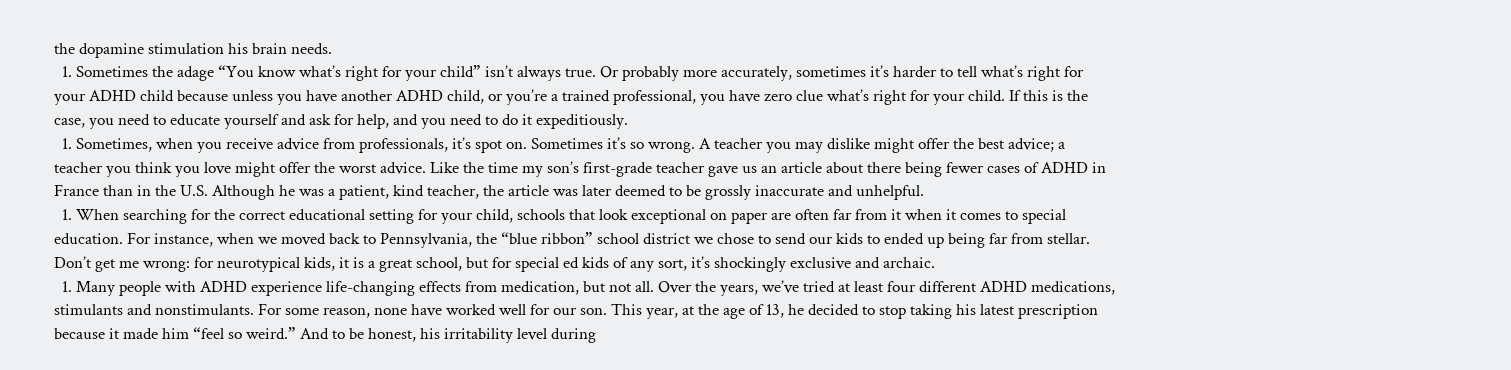the dopamine stimulation his brain needs.
  1. Sometimes the adage “You know what’s right for your child” isn’t always true. Or probably more accurately, sometimes it’s harder to tell what’s right for your ADHD child because unless you have another ADHD child, or you’re a trained professional, you have zero clue what’s right for your child. If this is the case, you need to educate yourself and ask for help, and you need to do it expeditiously.
  1. Sometimes, when you receive advice from professionals, it’s spot on. Sometimes it’s so wrong. A teacher you may dislike might offer the best advice; a teacher you think you love might offer the worst advice. Like the time my son’s first-grade teacher gave us an article about there being fewer cases of ADHD in France than in the U.S. Although he was a patient, kind teacher, the article was later deemed to be grossly inaccurate and unhelpful.
  1. When searching for the correct educational setting for your child, schools that look exceptional on paper are often far from it when it comes to special education. For instance, when we moved back to Pennsylvania, the “blue ribbon” school district we chose to send our kids to ended up being far from stellar. Don’t get me wrong: for neurotypical kids, it is a great school, but for special ed kids of any sort, it’s shockingly exclusive and archaic.
  1. Many people with ADHD experience life-changing effects from medication, but not all. Over the years, we’ve tried at least four different ADHD medications, stimulants and nonstimulants. For some reason, none have worked well for our son. This year, at the age of 13, he decided to stop taking his latest prescription because it made him “feel so weird.” And to be honest, his irritability level during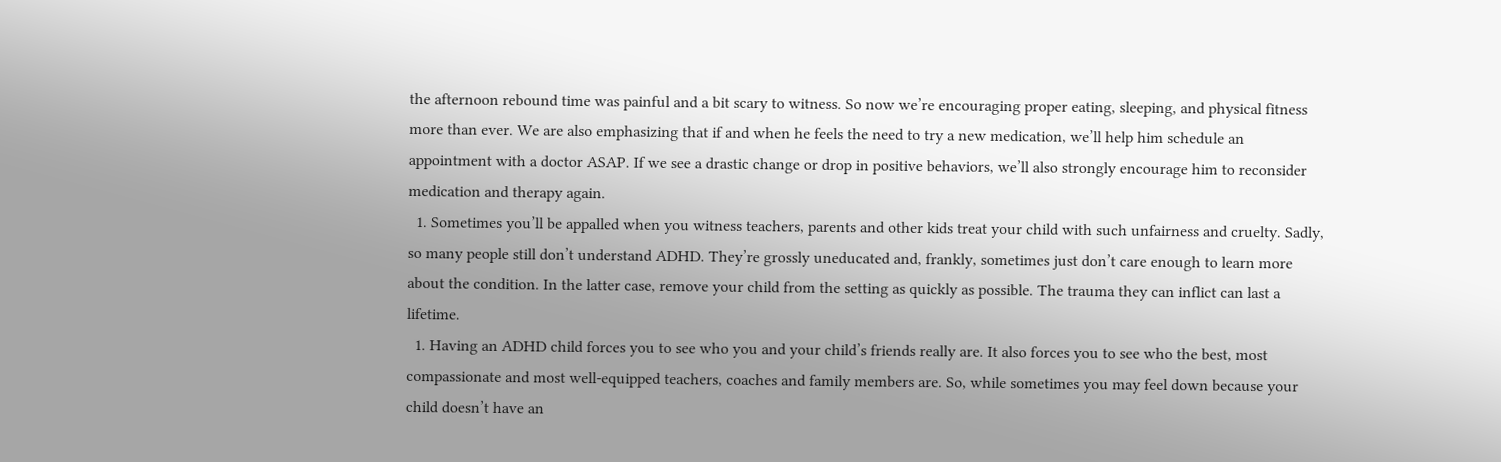the afternoon rebound time was painful and a bit scary to witness. So now we’re encouraging proper eating, sleeping, and physical fitness more than ever. We are also emphasizing that if and when he feels the need to try a new medication, we’ll help him schedule an appointment with a doctor ASAP. If we see a drastic change or drop in positive behaviors, we’ll also strongly encourage him to reconsider medication and therapy again.
  1. Sometimes you’ll be appalled when you witness teachers, parents and other kids treat your child with such unfairness and cruelty. Sadly, so many people still don’t understand ADHD. They’re grossly uneducated and, frankly, sometimes just don’t care enough to learn more about the condition. In the latter case, remove your child from the setting as quickly as possible. The trauma they can inflict can last a lifetime.
  1. Having an ADHD child forces you to see who you and your child’s friends really are. It also forces you to see who the best, most compassionate and most well-equipped teachers, coaches and family members are. So, while sometimes you may feel down because your child doesn’t have an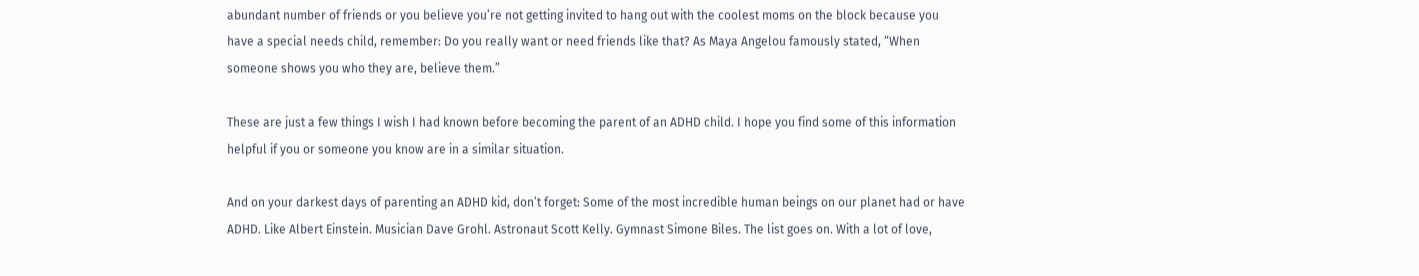abundant number of friends or you believe you’re not getting invited to hang out with the coolest moms on the block because you have a special needs child, remember: Do you really want or need friends like that? As Maya Angelou famously stated, “When someone shows you who they are, believe them.”

These are just a few things I wish I had known before becoming the parent of an ADHD child. I hope you find some of this information helpful if you or someone you know are in a similar situation.

And on your darkest days of parenting an ADHD kid, don’t forget: Some of the most incredible human beings on our planet had or have ADHD. Like Albert Einstein. Musician Dave Grohl. Astronaut Scott Kelly. Gymnast Simone Biles. The list goes on. With a lot of love,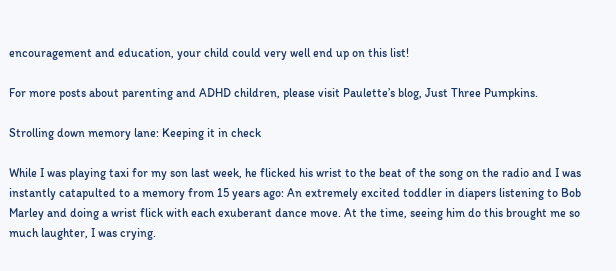encouragement and education, your child could very well end up on this list!

For more posts about parenting and ADHD children, please visit Paulette’s blog, Just Three Pumpkins.

Strolling down memory lane: Keeping it in check

While I was playing taxi for my son last week, he flicked his wrist to the beat of the song on the radio and I was instantly catapulted to a memory from 15 years ago: An extremely excited toddler in diapers listening to Bob Marley and doing a wrist flick with each exuberant dance move. At the time, seeing him do this brought me so much laughter, I was crying.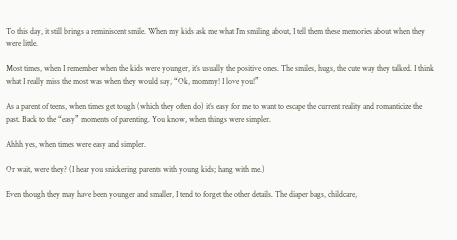To this day, it still brings a reminiscent smile. When my kids ask me what I’m smiling about, I tell them these memories about when they were little.

Most times, when I remember when the kids were younger, it’s usually the positive ones. The smiles, hugs, the cute way they talked. I think what I really miss the most was when they would say, “Ok, mommy! I love you!”

As a parent of teens, when times get tough (which they often do) it’s easy for me to want to escape the current reality and romanticize the past. Back to the “easy” moments of parenting. You know, when things were simpler.

Ahhh yes, when times were easy and simpler.

Or wait, were they? (I hear you snickering parents with young kids; hang with me.)

Even though they may have been younger and smaller, I tend to forget the other details. The diaper bags, childcare,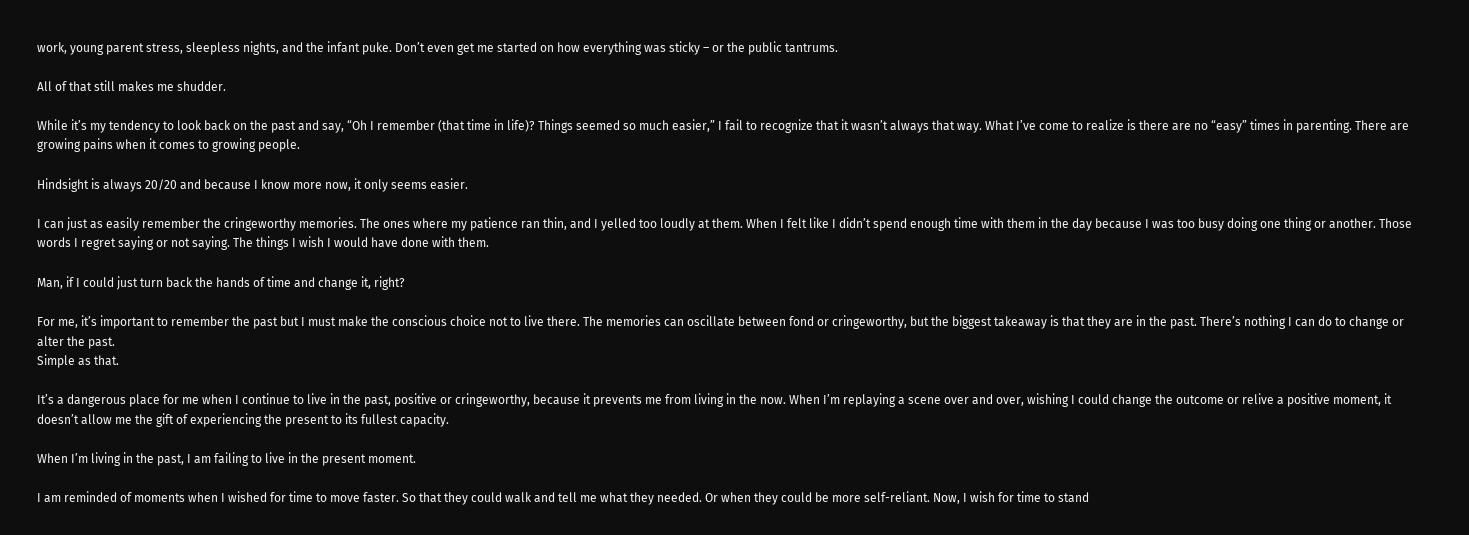work, young parent stress, sleepless nights, and the infant puke. Don’t even get me started on how everything was sticky – or the public tantrums.

All of that still makes me shudder.

While it’s my tendency to look back on the past and say, “Oh I remember (that time in life)? Things seemed so much easier,” I fail to recognize that it wasn’t always that way. What I’ve come to realize is there are no “easy” times in parenting. There are growing pains when it comes to growing people.

Hindsight is always 20/20 and because I know more now, it only seems easier.

I can just as easily remember the cringeworthy memories. The ones where my patience ran thin, and I yelled too loudly at them. When I felt like I didn’t spend enough time with them in the day because I was too busy doing one thing or another. Those words I regret saying or not saying. The things I wish I would have done with them.

Man, if I could just turn back the hands of time and change it, right?

For me, it’s important to remember the past but I must make the conscious choice not to live there. The memories can oscillate between fond or cringeworthy, but the biggest takeaway is that they are in the past. There’s nothing I can do to change or alter the past.
Simple as that.

It’s a dangerous place for me when I continue to live in the past, positive or cringeworthy, because it prevents me from living in the now. When I’m replaying a scene over and over, wishing I could change the outcome or relive a positive moment, it doesn’t allow me the gift of experiencing the present to its fullest capacity.

When I’m living in the past, I am failing to live in the present moment.

I am reminded of moments when I wished for time to move faster. So that they could walk and tell me what they needed. Or when they could be more self-reliant. Now, I wish for time to stand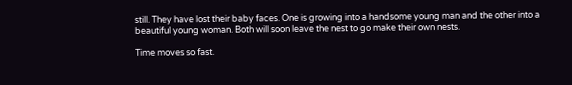still. They have lost their baby faces. One is growing into a handsome young man and the other into a beautiful young woman. Both will soon leave the nest to go make their own nests.

Time moves so fast.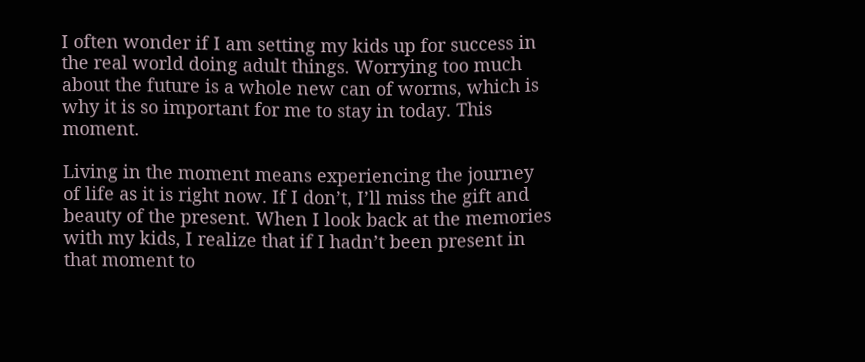I often wonder if I am setting my kids up for success in the real world doing adult things. Worrying too much about the future is a whole new can of worms, which is why it is so important for me to stay in today. This moment.

Living in the moment means experiencing the journey of life as it is right now. If I don’t, I’ll miss the gift and beauty of the present. When I look back at the memories with my kids, I realize that if I hadn’t been present in that moment to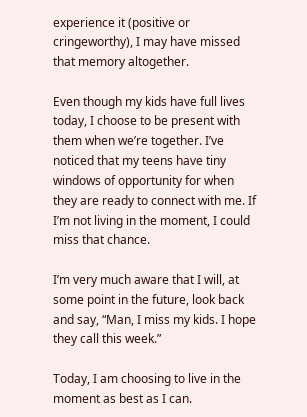experience it (positive or cringeworthy), I may have missed that memory altogether.

Even though my kids have full lives today, I choose to be present with them when we’re together. I’ve noticed that my teens have tiny windows of opportunity for when they are ready to connect with me. If I’m not living in the moment, I could miss that chance.

I’m very much aware that I will, at some point in the future, look back and say, “Man, I miss my kids. I hope they call this week.”

Today, I am choosing to live in the moment as best as I can.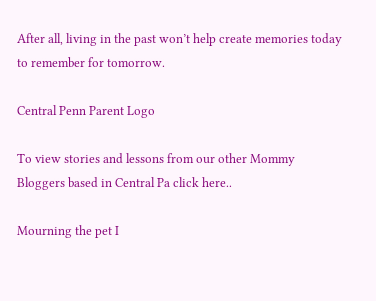After all, living in the past won’t help create memories today to remember for tomorrow.

Central Penn Parent Logo

To view stories and lessons from our other Mommy Bloggers based in Central Pa click here..

Mourning the pet I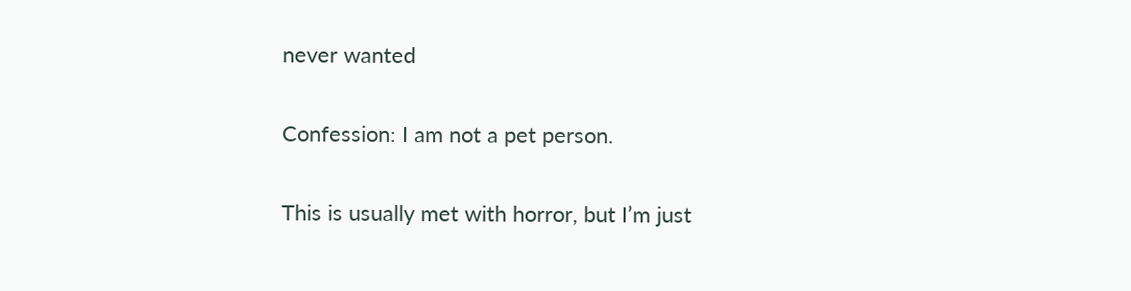never wanted

Confession: I am not a pet person.

This is usually met with horror, but I’m just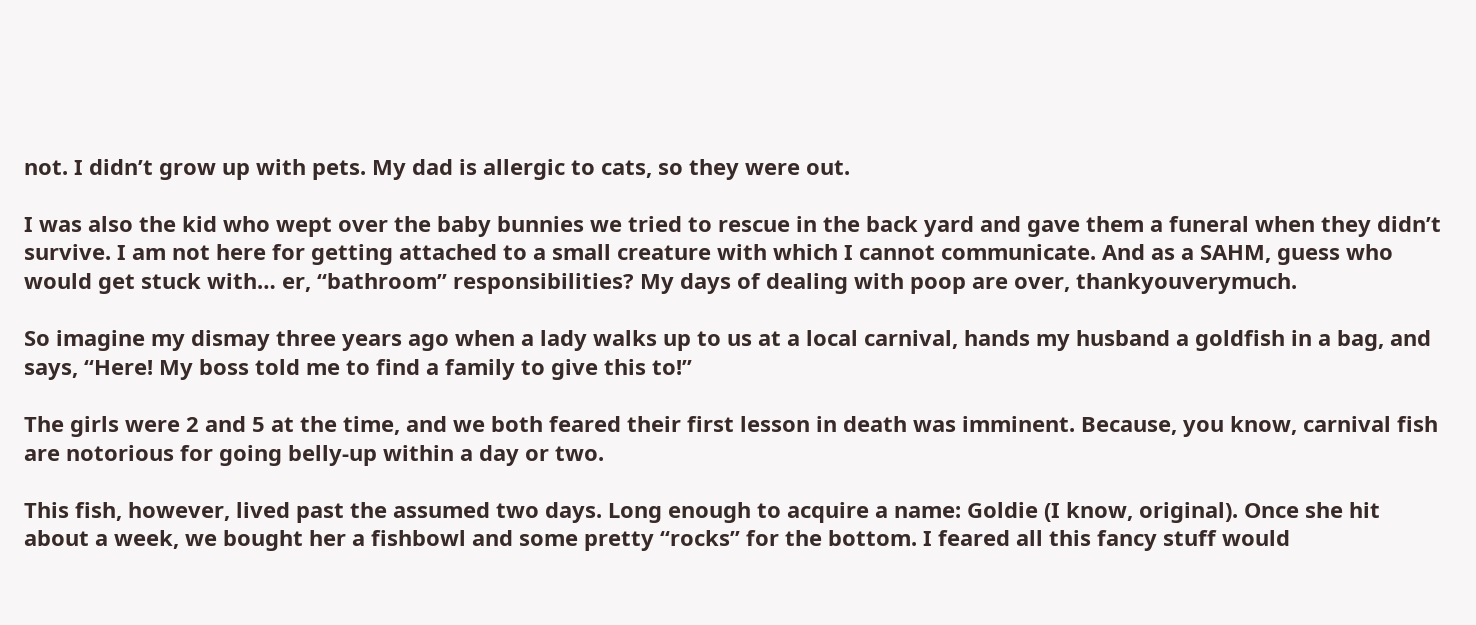not. I didn’t grow up with pets. My dad is allergic to cats, so they were out.

I was also the kid who wept over the baby bunnies we tried to rescue in the back yard and gave them a funeral when they didn’t survive. I am not here for getting attached to a small creature with which I cannot communicate. And as a SAHM, guess who would get stuck with… er, “bathroom” responsibilities? My days of dealing with poop are over, thankyouverymuch.

So imagine my dismay three years ago when a lady walks up to us at a local carnival, hands my husband a goldfish in a bag, and says, “Here! My boss told me to find a family to give this to!”

The girls were 2 and 5 at the time, and we both feared their first lesson in death was imminent. Because, you know, carnival fish are notorious for going belly-up within a day or two.

This fish, however, lived past the assumed two days. Long enough to acquire a name: Goldie (I know, original). Once she hit about a week, we bought her a fishbowl and some pretty “rocks” for the bottom. I feared all this fancy stuff would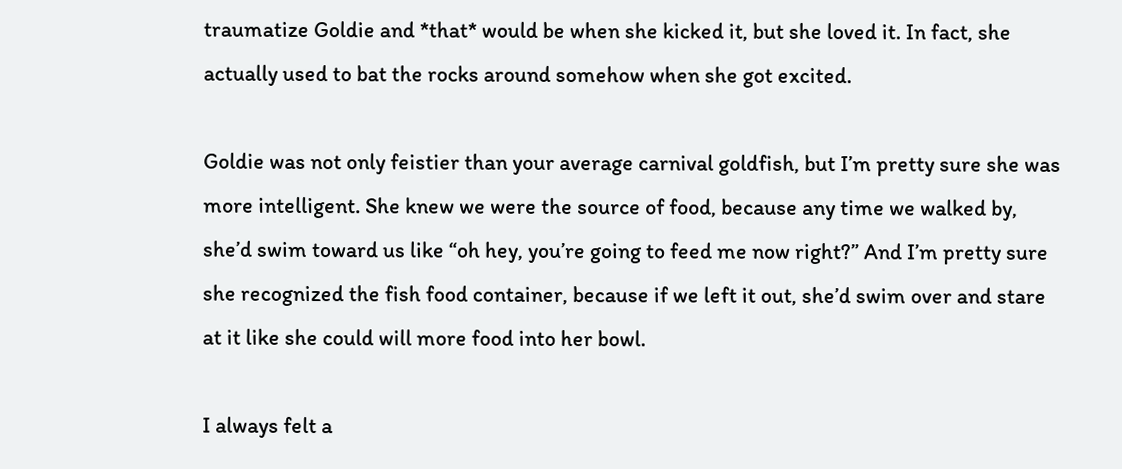traumatize Goldie and *that* would be when she kicked it, but she loved it. In fact, she actually used to bat the rocks around somehow when she got excited.

Goldie was not only feistier than your average carnival goldfish, but I’m pretty sure she was more intelligent. She knew we were the source of food, because any time we walked by, she’d swim toward us like “oh hey, you’re going to feed me now right?” And I’m pretty sure she recognized the fish food container, because if we left it out, she’d swim over and stare at it like she could will more food into her bowl.

I always felt a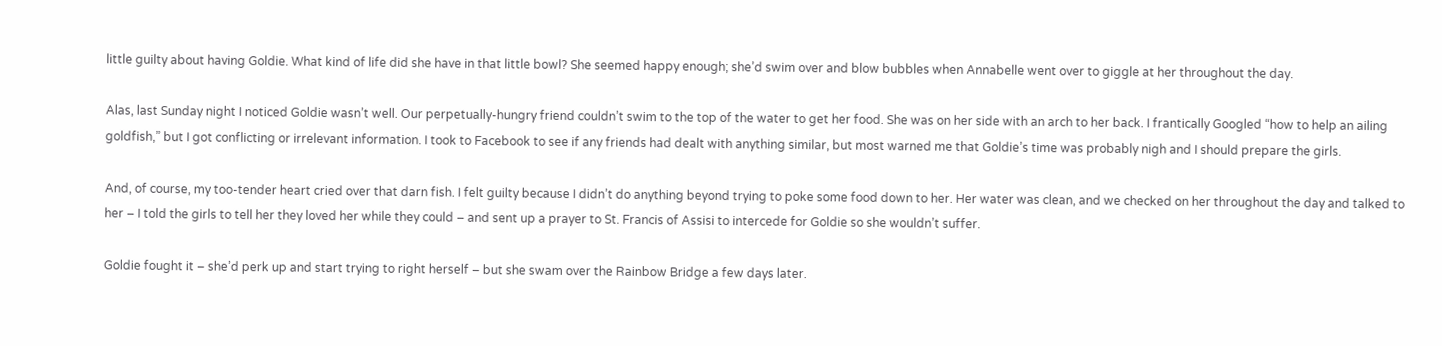little guilty about having Goldie. What kind of life did she have in that little bowl? She seemed happy enough; she’d swim over and blow bubbles when Annabelle went over to giggle at her throughout the day.

Alas, last Sunday night I noticed Goldie wasn’t well. Our perpetually-hungry friend couldn’t swim to the top of the water to get her food. She was on her side with an arch to her back. I frantically Googled “how to help an ailing goldfish,” but I got conflicting or irrelevant information. I took to Facebook to see if any friends had dealt with anything similar, but most warned me that Goldie’s time was probably nigh and I should prepare the girls.

And, of course, my too-tender heart cried over that darn fish. I felt guilty because I didn’t do anything beyond trying to poke some food down to her. Her water was clean, and we checked on her throughout the day and talked to her – I told the girls to tell her they loved her while they could – and sent up a prayer to St. Francis of Assisi to intercede for Goldie so she wouldn’t suffer.

Goldie fought it – she’d perk up and start trying to right herself – but she swam over the Rainbow Bridge a few days later.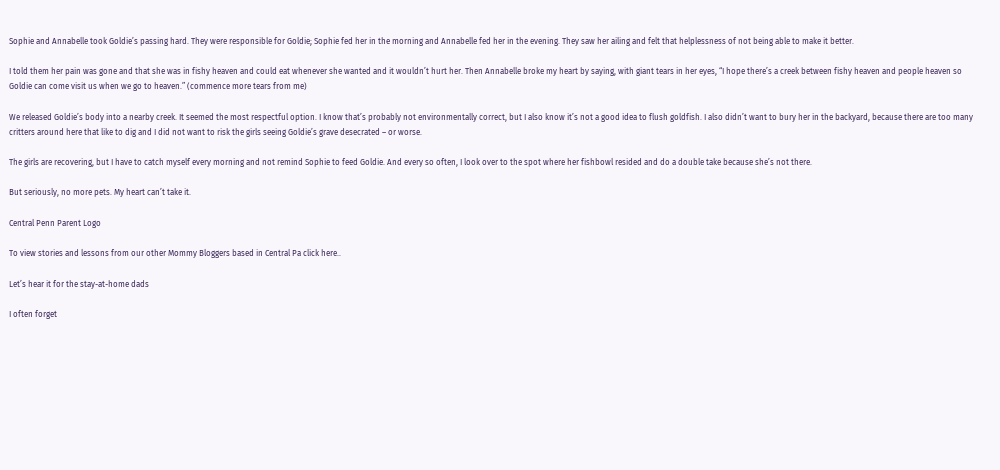Sophie and Annabelle took Goldie’s passing hard. They were responsible for Goldie; Sophie fed her in the morning and Annabelle fed her in the evening. They saw her ailing and felt that helplessness of not being able to make it better.

I told them her pain was gone and that she was in fishy heaven and could eat whenever she wanted and it wouldn’t hurt her. Then Annabelle broke my heart by saying, with giant tears in her eyes, “I hope there’s a creek between fishy heaven and people heaven so Goldie can come visit us when we go to heaven.” (commence more tears from me)

We released Goldie’s body into a nearby creek. It seemed the most respectful option. I know that’s probably not environmentally correct, but I also know it’s not a good idea to flush goldfish. I also didn’t want to bury her in the backyard, because there are too many critters around here that like to dig and I did not want to risk the girls seeing Goldie’s grave desecrated – or worse.

The girls are recovering, but I have to catch myself every morning and not remind Sophie to feed Goldie. And every so often, I look over to the spot where her fishbowl resided and do a double take because she’s not there.

But seriously, no more pets. My heart can’t take it.

Central Penn Parent Logo

To view stories and lessons from our other Mommy Bloggers based in Central Pa click here..

Let’s hear it for the stay-at-home dads

I often forget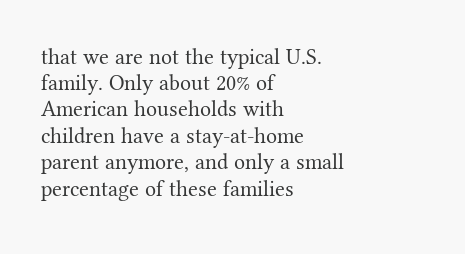that we are not the typical U.S. family. Only about 20% of American households with children have a stay-at-home parent anymore, and only a small percentage of these families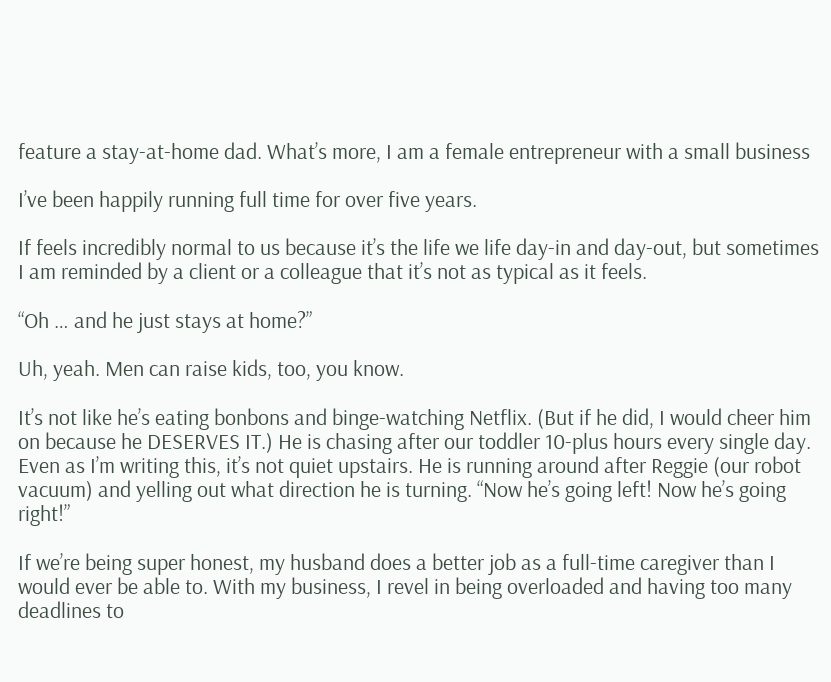feature a stay-at-home dad. What’s more, I am a female entrepreneur with a small business

I’ve been happily running full time for over five years.

If feels incredibly normal to us because it’s the life we life day-in and day-out, but sometimes I am reminded by a client or a colleague that it’s not as typical as it feels.

“Oh … and he just stays at home?”

Uh, yeah. Men can raise kids, too, you know.

It’s not like he’s eating bonbons and binge-watching Netflix. (But if he did, I would cheer him on because he DESERVES IT.) He is chasing after our toddler 10-plus hours every single day. Even as I’m writing this, it’s not quiet upstairs. He is running around after Reggie (our robot vacuum) and yelling out what direction he is turning. “Now he’s going left! Now he’s going right!”

If we’re being super honest, my husband does a better job as a full-time caregiver than I would ever be able to. With my business, I revel in being overloaded and having too many deadlines to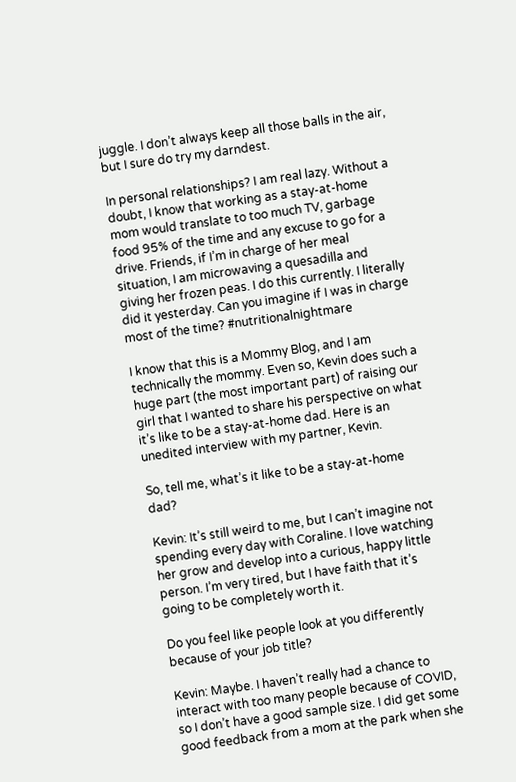juggle. I don’t always keep all those balls in the air, but I sure do try my darndest.

In personal relationships? I am real lazy. Without a doubt, I know that working as a stay-at-home mom would translate to too much TV, garbage food 95% of the time and any excuse to go for a drive. Friends, if I’m in charge of her meal situation, I am microwaving a quesadilla and giving her frozen peas. I do this currently. I literally did it yesterday. Can you imagine if I was in charge most of the time? #nutritionalnightmare

I know that this is a Mommy Blog, and I am technically the mommy. Even so, Kevin does such a huge part (the most important part) of raising our girl that I wanted to share his perspective on what it’s like to be a stay-at-home dad. Here is an unedited interview with my partner, Kevin.

So, tell me, what’s it like to be a stay-at-home dad?

Kevin: It’s still weird to me, but I can’t imagine not spending every day with Coraline. I love watching her grow and develop into a curious, happy little person. I’m very tired, but I have faith that it’s going to be completely worth it.

Do you feel like people look at you differently because of your job title?

Kevin: Maybe. I haven’t really had a chance to interact with too many people because of COVID, so I don’t have a good sample size. I did get some good feedback from a mom at the park when she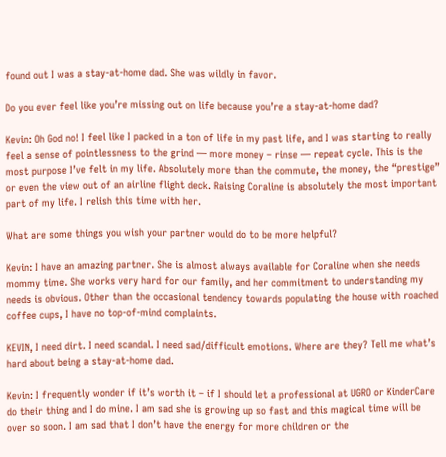found out I was a stay-at-home dad. She was wildly in favor.

Do you ever feel like you’re missing out on life because you’re a stay-at-home dad?

Kevin: Oh God no! I feel like I packed in a ton of life in my past life, and I was starting to really feel a sense of pointlessness to the grind — more money – rinse — repeat cycle. This is the most purpose I’ve felt in my life. Absolutely more than the commute, the money, the “prestige” or even the view out of an airline flight deck. Raising Coraline is absolutely the most important part of my life. I relish this time with her.

What are some things you wish your partner would do to be more helpful?

Kevin: I have an amazing partner. She is almost always available for Coraline when she needs mommy time. She works very hard for our family, and her commitment to understanding my needs is obvious. Other than the occasional tendency towards populating the house with roached coffee cups, I have no top-of-mind complaints.

KEVIN, I need dirt. I need scandal. I need sad/difficult emotions. Where are they? Tell me what’s hard about being a stay-at-home dad.

Kevin: I frequently wonder if it’s worth it – if I should let a professional at UGRO or KinderCare do their thing and I do mine. I am sad she is growing up so fast and this magical time will be over so soon. I am sad that I don’t have the energy for more children or the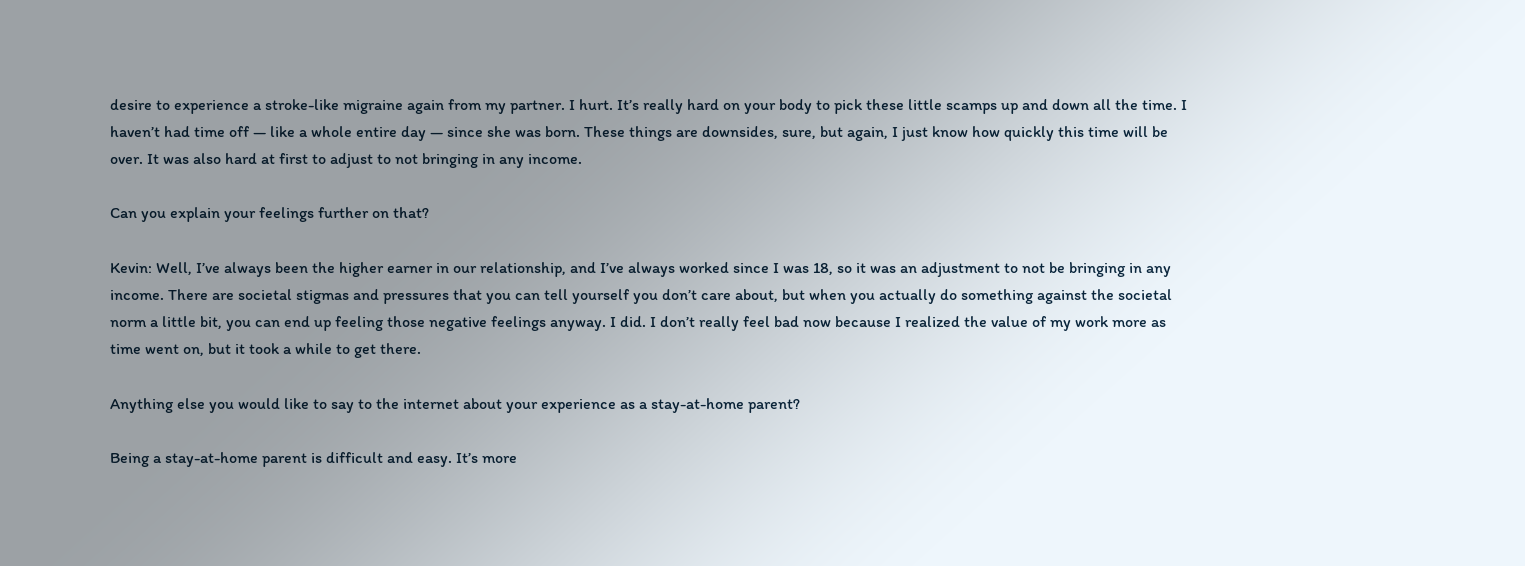desire to experience a stroke-like migraine again from my partner. I hurt. It’s really hard on your body to pick these little scamps up and down all the time. I haven’t had time off — like a whole entire day — since she was born. These things are downsides, sure, but again, I just know how quickly this time will be over. It was also hard at first to adjust to not bringing in any income.

Can you explain your feelings further on that?

Kevin: Well, I’ve always been the higher earner in our relationship, and I’ve always worked since I was 18, so it was an adjustment to not be bringing in any income. There are societal stigmas and pressures that you can tell yourself you don’t care about, but when you actually do something against the societal norm a little bit, you can end up feeling those negative feelings anyway. I did. I don’t really feel bad now because I realized the value of my work more as time went on, but it took a while to get there.

Anything else you would like to say to the internet about your experience as a stay-at-home parent?

Being a stay-at-home parent is difficult and easy. It’s more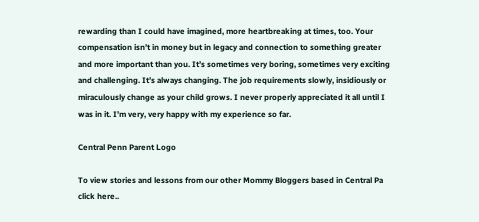rewarding than I could have imagined, more heartbreaking at times, too. Your compensation isn’t in money but in legacy and connection to something greater and more important than you. It’s sometimes very boring, sometimes very exciting and challenging. It’s always changing. The job requirements slowly, insidiously or miraculously change as your child grows. I never properly appreciated it all until I was in it. I’m very, very happy with my experience so far.

Central Penn Parent Logo

To view stories and lessons from our other Mommy Bloggers based in Central Pa click here..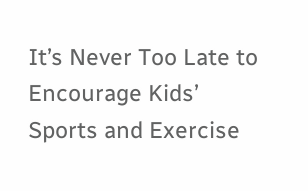It’s Never Too Late to Encourage Kids’ Sports and Exercise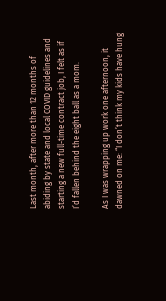Last month, after more than 12 months of abiding by state and local COVID guidelines and starting a new full-time contract job, I felt as if I’d fallen behind the eight ball as a mom.

As I was wrapping up work one afternoon, it dawned on me: “I don’t think my kids have hung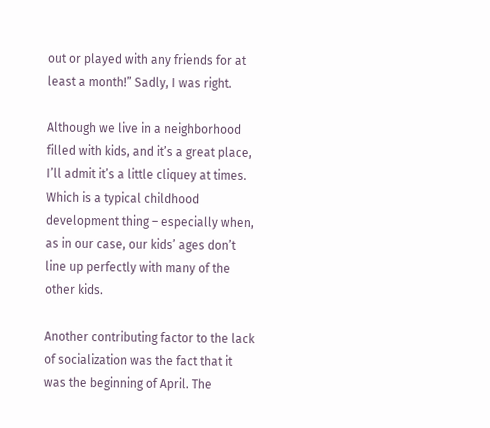out or played with any friends for at least a month!” Sadly, I was right.

Although we live in a neighborhood filled with kids, and it’s a great place, I’ll admit it’s a little cliquey at times. Which is a typical childhood development thing – especially when, as in our case, our kids’ ages don’t line up perfectly with many of the other kids.

Another contributing factor to the lack of socialization was the fact that it was the beginning of April. The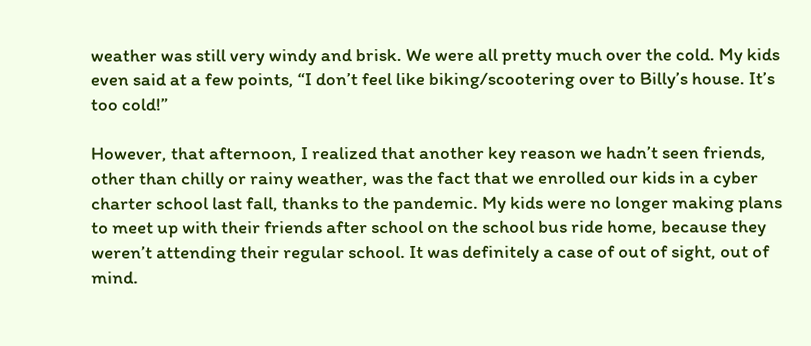weather was still very windy and brisk. We were all pretty much over the cold. My kids even said at a few points, “I don’t feel like biking/scootering over to Billy’s house. It’s too cold!”

However, that afternoon, I realized that another key reason we hadn’t seen friends, other than chilly or rainy weather, was the fact that we enrolled our kids in a cyber charter school last fall, thanks to the pandemic. My kids were no longer making plans to meet up with their friends after school on the school bus ride home, because they weren’t attending their regular school. It was definitely a case of out of sight, out of mind.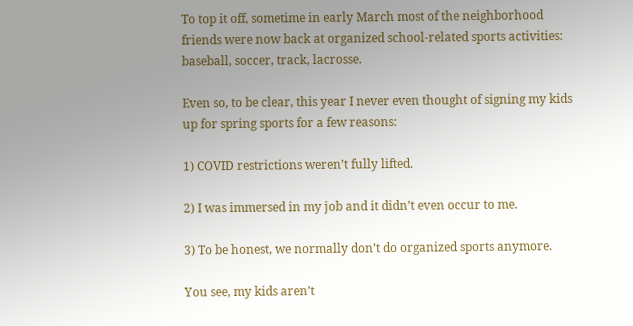To top it off, sometime in early March most of the neighborhood friends were now back at organized school-related sports activities: baseball, soccer, track, lacrosse.

Even so, to be clear, this year I never even thought of signing my kids up for spring sports for a few reasons:

1) COVID restrictions weren’t fully lifted.

2) I was immersed in my job and it didn’t even occur to me.

3) To be honest, we normally don’t do organized sports anymore.

You see, my kids aren’t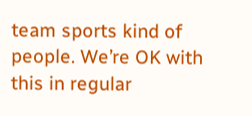team sports kind of people. We’re OK with this in regular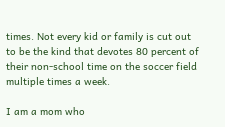times. Not every kid or family is cut out to be the kind that devotes 80 percent of their non-school time on the soccer field multiple times a week.

I am a mom who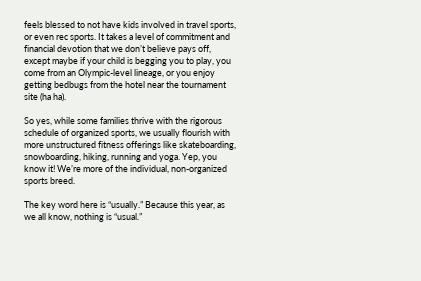feels blessed to not have kids involved in travel sports, or even rec sports. It takes a level of commitment and financial devotion that we don’t believe pays off, except maybe if your child is begging you to play, you come from an Olympic-level lineage, or you enjoy getting bedbugs from the hotel near the tournament site (ha ha).

So yes, while some families thrive with the rigorous schedule of organized sports, we usually flourish with more unstructured fitness offerings like skateboarding, snowboarding, hiking, running and yoga. Yep, you know it! We’re more of the individual, non-organized sports breed.

The key word here is “usually.” Because this year, as we all know, nothing is “usual.”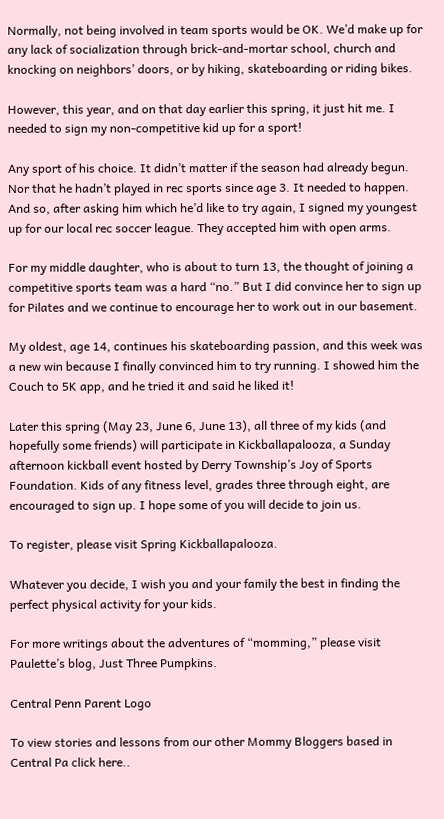Normally, not being involved in team sports would be OK. We’d make up for any lack of socialization through brick-and-mortar school, church and knocking on neighbors’ doors, or by hiking, skateboarding or riding bikes.

However, this year, and on that day earlier this spring, it just hit me. I needed to sign my non-competitive kid up for a sport!

Any sport of his choice. It didn’t matter if the season had already begun. Nor that he hadn’t played in rec sports since age 3. It needed to happen. And so, after asking him which he’d like to try again, I signed my youngest up for our local rec soccer league. They accepted him with open arms.

For my middle daughter, who is about to turn 13, the thought of joining a competitive sports team was a hard “no.” But I did convince her to sign up for Pilates and we continue to encourage her to work out in our basement.

My oldest, age 14, continues his skateboarding passion, and this week was a new win because I finally convinced him to try running. I showed him the Couch to 5K app, and he tried it and said he liked it!

Later this spring (May 23, June 6, June 13), all three of my kids (and hopefully some friends) will participate in Kickballapalooza, a Sunday afternoon kickball event hosted by Derry Township’s Joy of Sports Foundation. Kids of any fitness level, grades three through eight, are encouraged to sign up. I hope some of you will decide to join us.

To register, please visit Spring Kickballapalooza.

Whatever you decide, I wish you and your family the best in finding the perfect physical activity for your kids.

For more writings about the adventures of “momming,” please visit Paulette’s blog, Just Three Pumpkins.

Central Penn Parent Logo

To view stories and lessons from our other Mommy Bloggers based in Central Pa click here..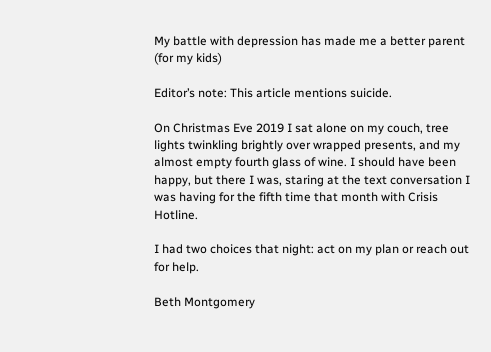My battle with depression has made me a better parent (for my kids)

Editor’s note: This article mentions suicide.

On Christmas Eve 2019 I sat alone on my couch, tree lights twinkling brightly over wrapped presents, and my almost empty fourth glass of wine. I should have been happy, but there I was, staring at the text conversation I was having for the fifth time that month with Crisis Hotline.

I had two choices that night: act on my plan or reach out for help.

Beth Montgomery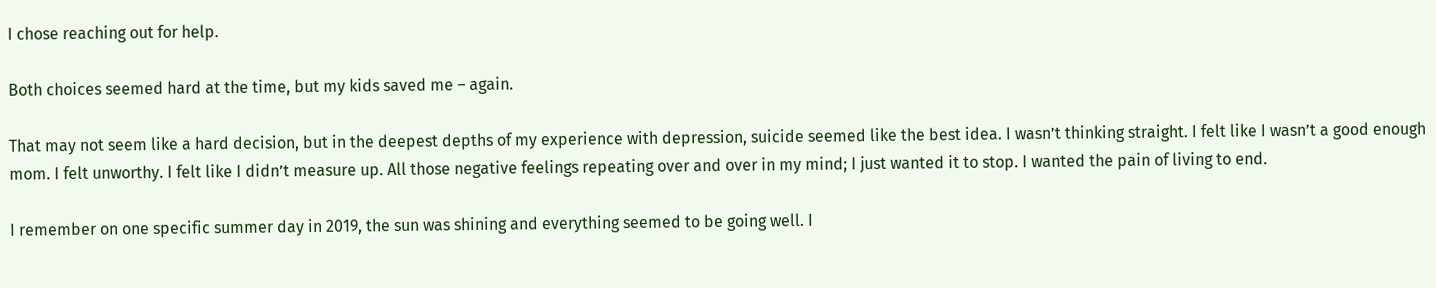I chose reaching out for help.

Both choices seemed hard at the time, but my kids saved me – again.

That may not seem like a hard decision, but in the deepest depths of my experience with depression, suicide seemed like the best idea. I wasn’t thinking straight. I felt like I wasn’t a good enough mom. I felt unworthy. I felt like I didn’t measure up. All those negative feelings repeating over and over in my mind; I just wanted it to stop. I wanted the pain of living to end.

I remember on one specific summer day in 2019, the sun was shining and everything seemed to be going well. I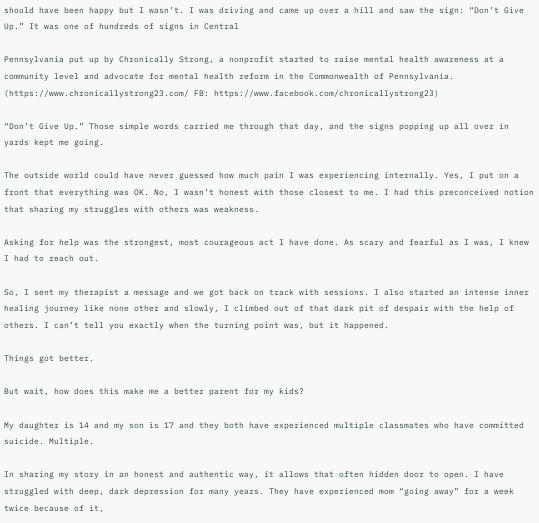should have been happy but I wasn’t. I was driving and came up over a hill and saw the sign: “Don’t Give Up.” It was one of hundreds of signs in Central

Pennsylvania put up by Chronically Strong, a nonprofit started to raise mental health awareness at a community level and advocate for mental health reform in the Commonwealth of Pennsylvania. (https://www.chronicallystrong23.com/ FB: https://www.facebook.com/chronicallystrong23)

“Don’t Give Up.” Those simple words carried me through that day, and the signs popping up all over in yards kept me going.

The outside world could have never guessed how much pain I was experiencing internally. Yes, I put on a front that everything was OK. No, I wasn’t honest with those closest to me. I had this preconceived notion that sharing my struggles with others was weakness.

Asking for help was the strongest, most courageous act I have done. As scary and fearful as I was, I knew I had to reach out.

So, I sent my therapist a message and we got back on track with sessions. I also started an intense inner healing journey like none other and slowly, I climbed out of that dark pit of despair with the help of others. I can’t tell you exactly when the turning point was, but it happened.

Things got better.

But wait, how does this make me a better parent for my kids?

My daughter is 14 and my son is 17 and they both have experienced multiple classmates who have committed suicide. Multiple.

In sharing my story in an honest and authentic way, it allows that often hidden door to open. I have struggled with deep, dark depression for many years. They have experienced mom “going away” for a week twice because of it,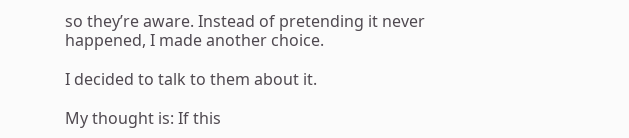so they’re aware. Instead of pretending it never happened, I made another choice.

I decided to talk to them about it.

My thought is: If this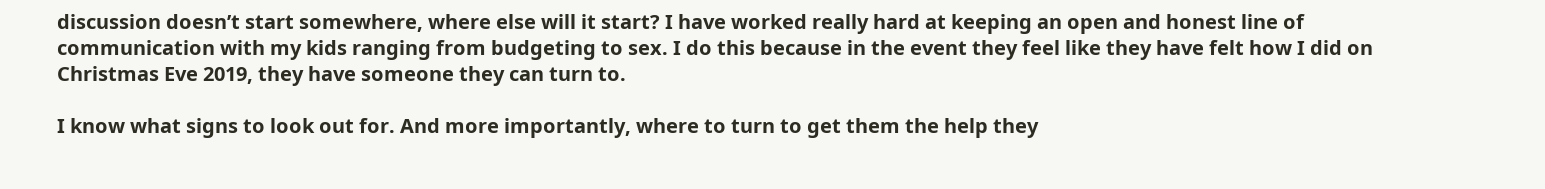discussion doesn’t start somewhere, where else will it start? I have worked really hard at keeping an open and honest line of communication with my kids ranging from budgeting to sex. I do this because in the event they feel like they have felt how I did on Christmas Eve 2019, they have someone they can turn to.

I know what signs to look out for. And more importantly, where to turn to get them the help they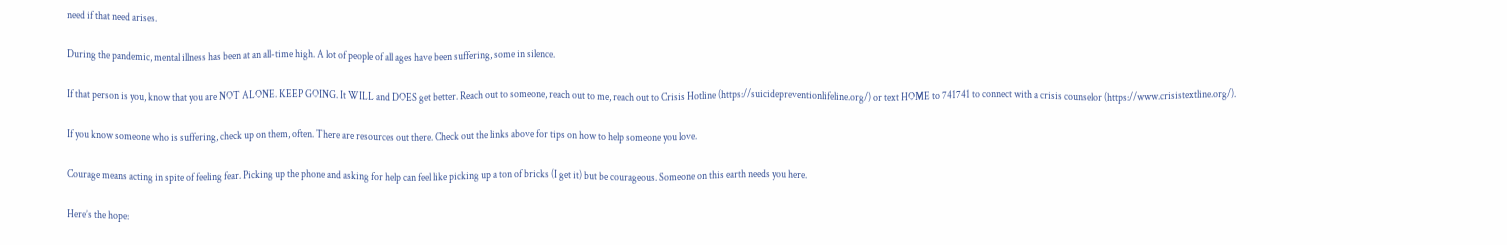need if that need arises.

During the pandemic, mental illness has been at an all-time high. A lot of people of all ages have been suffering, some in silence.

If that person is you, know that you are NOT ALONE. KEEP GOING. It WILL and DOES get better. Reach out to someone, reach out to me, reach out to Crisis Hotline (https://suicidepreventionlifeline.org/) or text HOME to 741741 to connect with a crisis counselor (https://www.crisistextline.org/).

If you know someone who is suffering, check up on them, often. There are resources out there. Check out the links above for tips on how to help someone you love.

Courage means acting in spite of feeling fear. Picking up the phone and asking for help can feel like picking up a ton of bricks (I get it) but be courageous. Someone on this earth needs you here.

Here’s the hope: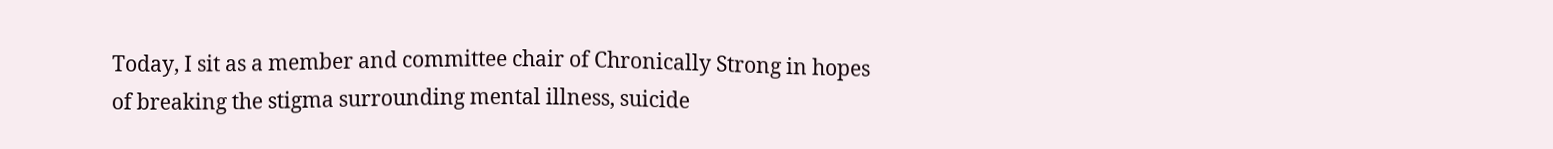Today, I sit as a member and committee chair of Chronically Strong in hopes of breaking the stigma surrounding mental illness, suicide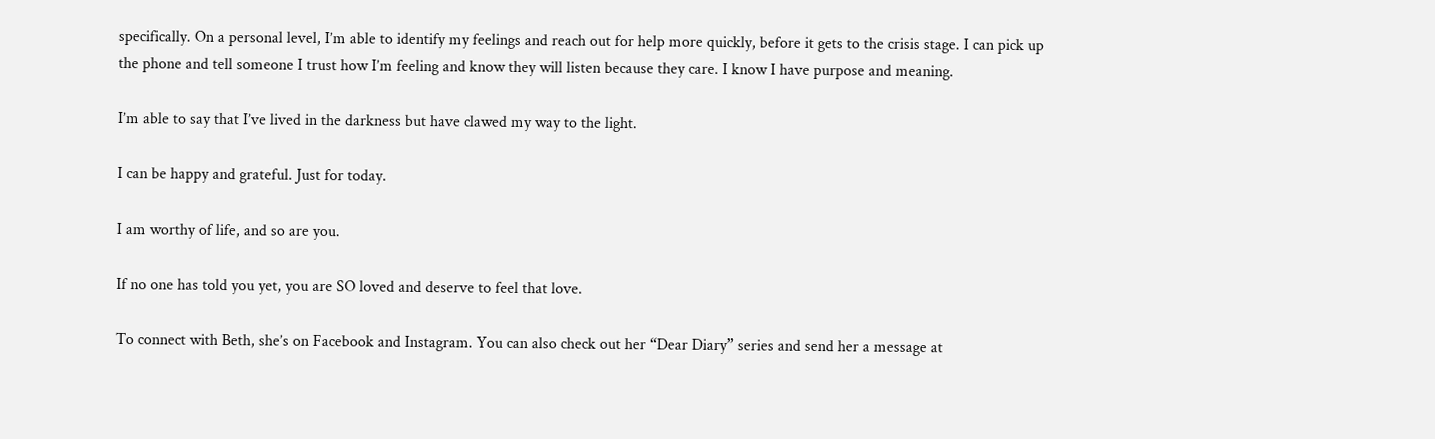specifically. On a personal level, I’m able to identify my feelings and reach out for help more quickly, before it gets to the crisis stage. I can pick up the phone and tell someone I trust how I’m feeling and know they will listen because they care. I know I have purpose and meaning.

I’m able to say that I’ve lived in the darkness but have clawed my way to the light.

I can be happy and grateful. Just for today.

I am worthy of life, and so are you.

If no one has told you yet, you are SO loved and deserve to feel that love.

To connect with Beth, she’s on Facebook and Instagram. You can also check out her “Dear Diary” series and send her a message at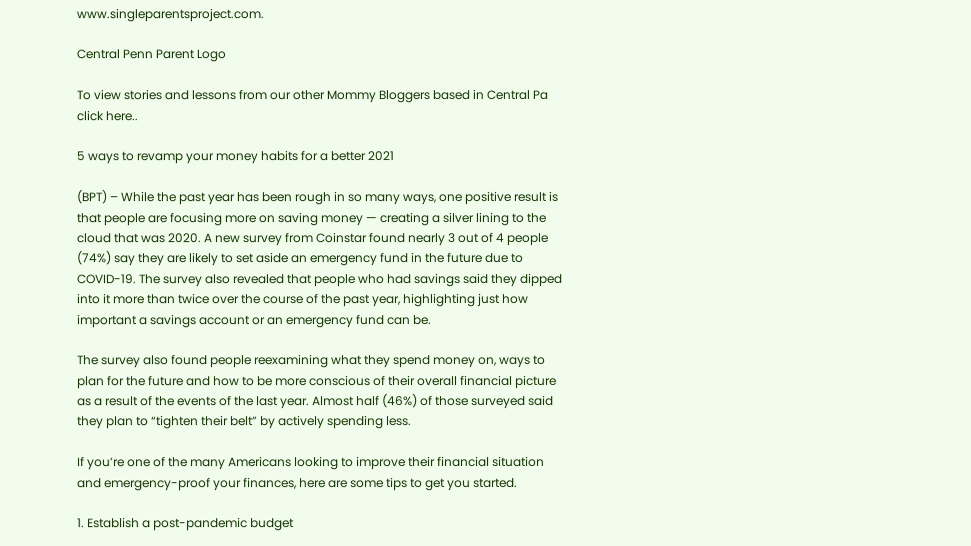www.singleparentsproject.com.

Central Penn Parent Logo

To view stories and lessons from our other Mommy Bloggers based in Central Pa click here..

5 ways to revamp your money habits for a better 2021

(BPT) – While the past year has been rough in so many ways, one positive result is that people are focusing more on saving money — creating a silver lining to the cloud that was 2020. A new survey from Coinstar found nearly 3 out of 4 people (74%) say they are likely to set aside an emergency fund in the future due to COVID-19. The survey also revealed that people who had savings said they dipped into it more than twice over the course of the past year, highlighting just how important a savings account or an emergency fund can be.

The survey also found people reexamining what they spend money on, ways to plan for the future and how to be more conscious of their overall financial picture as a result of the events of the last year. Almost half (46%) of those surveyed said they plan to “tighten their belt” by actively spending less.

If you’re one of the many Americans looking to improve their financial situation and emergency-proof your finances, here are some tips to get you started.

1. Establish a post-pandemic budget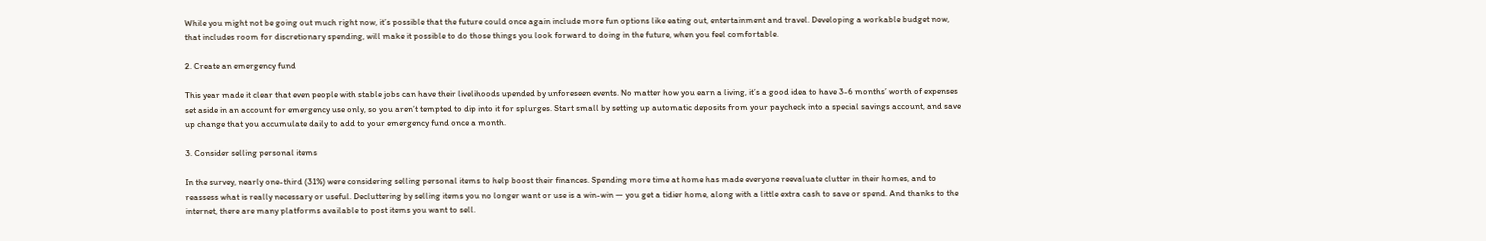While you might not be going out much right now, it’s possible that the future could once again include more fun options like eating out, entertainment and travel. Developing a workable budget now, that includes room for discretionary spending, will make it possible to do those things you look forward to doing in the future, when you feel comfortable.

2. Create an emergency fund

This year made it clear that even people with stable jobs can have their livelihoods upended by unforeseen events. No matter how you earn a living, it’s a good idea to have 3-6 months’ worth of expenses set aside in an account for emergency use only, so you aren’t tempted to dip into it for splurges. Start small by setting up automatic deposits from your paycheck into a special savings account, and save up change that you accumulate daily to add to your emergency fund once a month.

3. Consider selling personal items

In the survey, nearly one-third (31%) were considering selling personal items to help boost their finances. Spending more time at home has made everyone reevaluate clutter in their homes, and to reassess what is really necessary or useful. Decluttering by selling items you no longer want or use is a win-win — you get a tidier home, along with a little extra cash to save or spend. And thanks to the internet, there are many platforms available to post items you want to sell.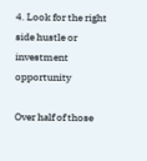4. Look for the right side hustle or investment opportunity

Over half of those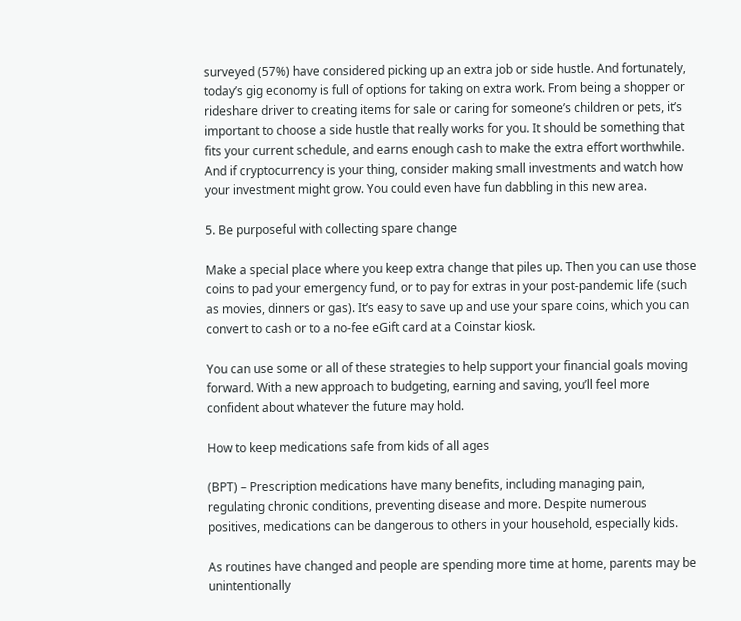surveyed (57%) have considered picking up an extra job or side hustle. And fortunately, today’s gig economy is full of options for taking on extra work. From being a shopper or rideshare driver to creating items for sale or caring for someone’s children or pets, it’s important to choose a side hustle that really works for you. It should be something that fits your current schedule, and earns enough cash to make the extra effort worthwhile. And if cryptocurrency is your thing, consider making small investments and watch how your investment might grow. You could even have fun dabbling in this new area.

5. Be purposeful with collecting spare change

Make a special place where you keep extra change that piles up. Then you can use those coins to pad your emergency fund, or to pay for extras in your post-pandemic life (such as movies, dinners or gas). It’s easy to save up and use your spare coins, which you can convert to cash or to a no-fee eGift card at a Coinstar kiosk.

You can use some or all of these strategies to help support your financial goals moving forward. With a new approach to budgeting, earning and saving, you’ll feel more confident about whatever the future may hold.

How to keep medications safe from kids of all ages

(BPT) – Prescription medications have many benefits, including managing pain, regulating chronic conditions, preventing disease and more. Despite numerous positives, medications can be dangerous to others in your household, especially kids.

As routines have changed and people are spending more time at home, parents may be unintentionally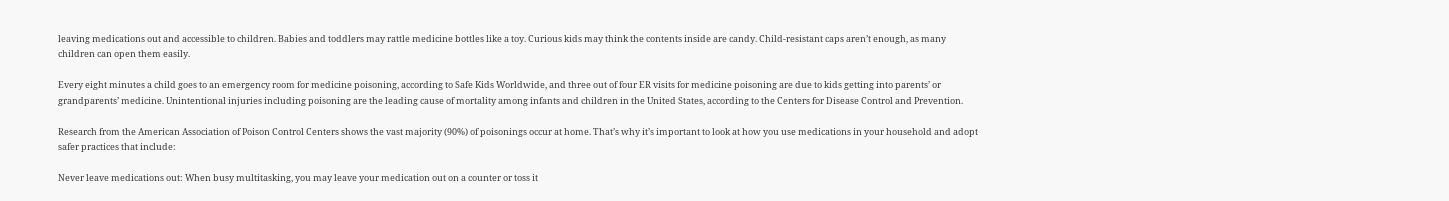leaving medications out and accessible to children. Babies and toddlers may rattle medicine bottles like a toy. Curious kids may think the contents inside are candy. Child-resistant caps aren’t enough, as many children can open them easily.

Every eight minutes a child goes to an emergency room for medicine poisoning, according to Safe Kids Worldwide, and three out of four ER visits for medicine poisoning are due to kids getting into parents’ or grandparents’ medicine. Unintentional injuries including poisoning are the leading cause of mortality among infants and children in the United States, according to the Centers for Disease Control and Prevention.

Research from the American Association of Poison Control Centers shows the vast majority (90%) of poisonings occur at home. That’s why it’s important to look at how you use medications in your household and adopt safer practices that include:

Never leave medications out: When busy multitasking, you may leave your medication out on a counter or toss it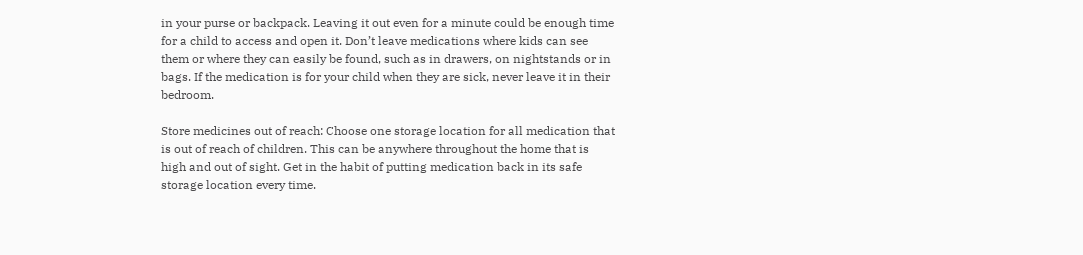in your purse or backpack. Leaving it out even for a minute could be enough time for a child to access and open it. Don’t leave medications where kids can see them or where they can easily be found, such as in drawers, on nightstands or in bags. If the medication is for your child when they are sick, never leave it in their bedroom.

Store medicines out of reach: Choose one storage location for all medication that is out of reach of children. This can be anywhere throughout the home that is high and out of sight. Get in the habit of putting medication back in its safe storage location every time.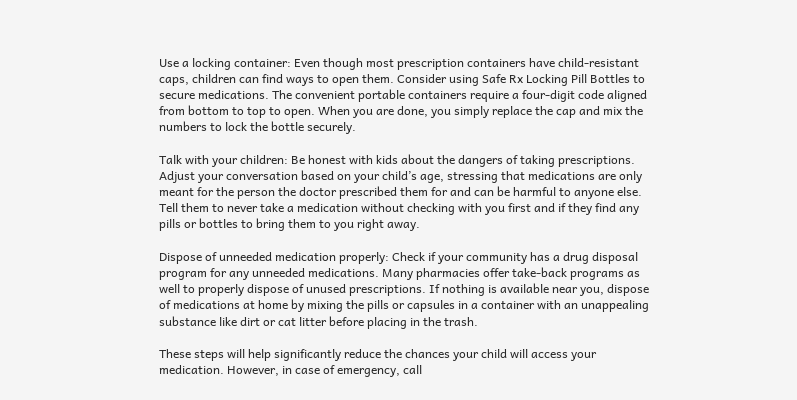Use a locking container: Even though most prescription containers have child-resistant caps, children can find ways to open them. Consider using Safe Rx Locking Pill Bottles to secure medications. The convenient portable containers require a four-digit code aligned from bottom to top to open. When you are done, you simply replace the cap and mix the numbers to lock the bottle securely.

Talk with your children: Be honest with kids about the dangers of taking prescriptions. Adjust your conversation based on your child’s age, stressing that medications are only meant for the person the doctor prescribed them for and can be harmful to anyone else. Tell them to never take a medication without checking with you first and if they find any pills or bottles to bring them to you right away.

Dispose of unneeded medication properly: Check if your community has a drug disposal program for any unneeded medications. Many pharmacies offer take-back programs as well to properly dispose of unused prescriptions. If nothing is available near you, dispose of medications at home by mixing the pills or capsules in a container with an unappealing substance like dirt or cat litter before placing in the trash.

These steps will help significantly reduce the chances your child will access your medication. However, in case of emergency, call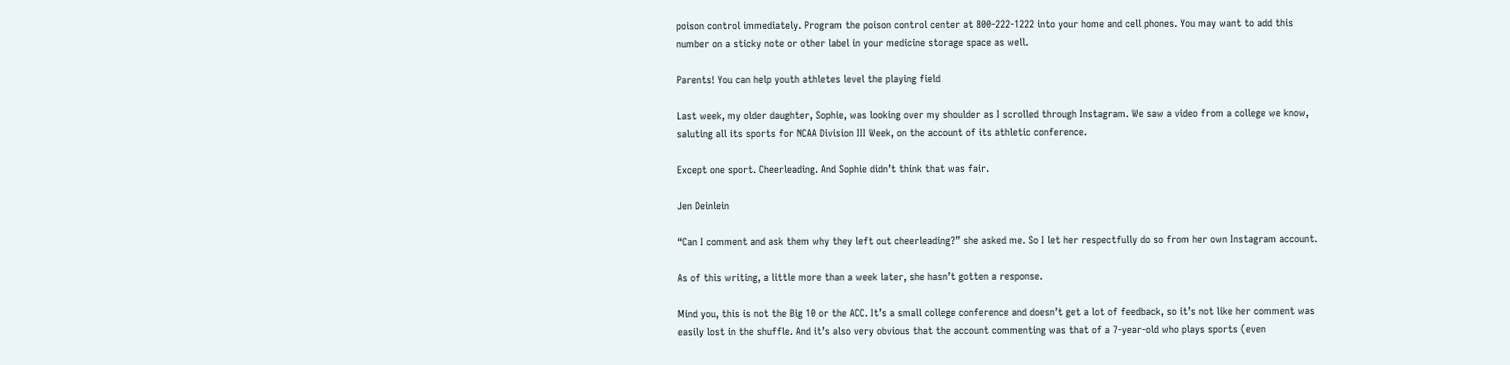poison control immediately. Program the poison control center at 800-222-1222 into your home and cell phones. You may want to add this number on a sticky note or other label in your medicine storage space as well.

Parents! You can help youth athletes level the playing field

Last week, my older daughter, Sophie, was looking over my shoulder as I scrolled through Instagram. We saw a video from a college we know, saluting all its sports for NCAA Division III Week, on the account of its athletic conference.

Except one sport. Cheerleading. And Sophie didn’t think that was fair.

Jen Deinlein

“Can I comment and ask them why they left out cheerleading?” she asked me. So I let her respectfully do so from her own Instagram account.

As of this writing, a little more than a week later, she hasn’t gotten a response.

Mind you, this is not the Big 10 or the ACC. It’s a small college conference and doesn’t get a lot of feedback, so it’s not like her comment was easily lost in the shuffle. And it’s also very obvious that the account commenting was that of a 7-year-old who plays sports (even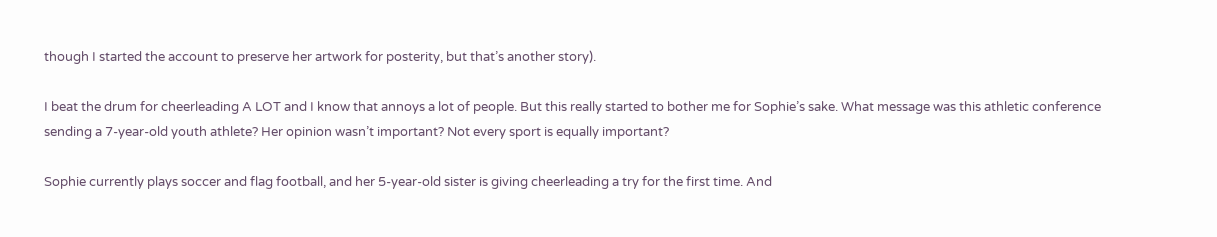though I started the account to preserve her artwork for posterity, but that’s another story).

I beat the drum for cheerleading A LOT and I know that annoys a lot of people. But this really started to bother me for Sophie’s sake. What message was this athletic conference sending a 7-year-old youth athlete? Her opinion wasn’t important? Not every sport is equally important?

Sophie currently plays soccer and flag football, and her 5-year-old sister is giving cheerleading a try for the first time. And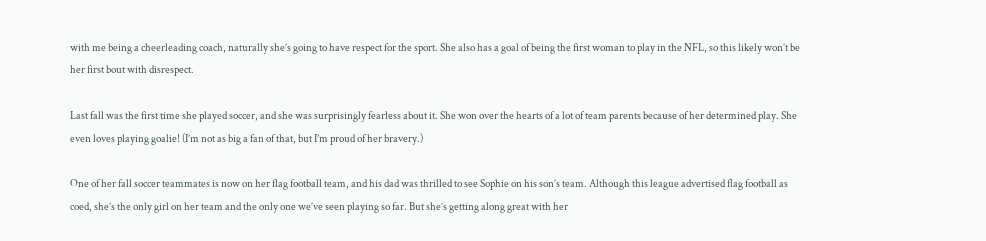with me being a cheerleading coach, naturally she’s going to have respect for the sport. She also has a goal of being the first woman to play in the NFL, so this likely won’t be her first bout with disrespect.

Last fall was the first time she played soccer, and she was surprisingly fearless about it. She won over the hearts of a lot of team parents because of her determined play. She even loves playing goalie! (I’m not as big a fan of that, but I’m proud of her bravery.)

One of her fall soccer teammates is now on her flag football team, and his dad was thrilled to see Sophie on his son’s team. Although this league advertised flag football as coed, she’s the only girl on her team and the only one we’ve seen playing so far. But she’s getting along great with her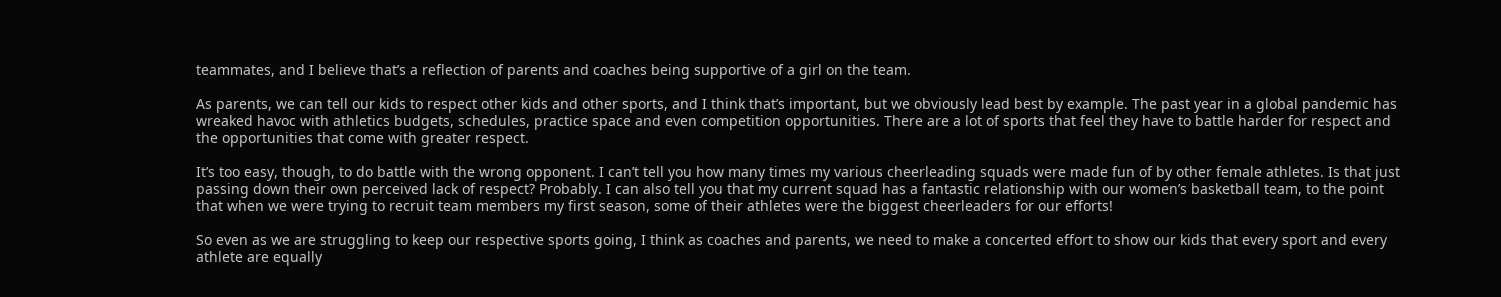teammates, and I believe that’s a reflection of parents and coaches being supportive of a girl on the team.

As parents, we can tell our kids to respect other kids and other sports, and I think that’s important, but we obviously lead best by example. The past year in a global pandemic has wreaked havoc with athletics budgets, schedules, practice space and even competition opportunities. There are a lot of sports that feel they have to battle harder for respect and the opportunities that come with greater respect.

It’s too easy, though, to do battle with the wrong opponent. I can’t tell you how many times my various cheerleading squads were made fun of by other female athletes. Is that just passing down their own perceived lack of respect? Probably. I can also tell you that my current squad has a fantastic relationship with our women’s basketball team, to the point that when we were trying to recruit team members my first season, some of their athletes were the biggest cheerleaders for our efforts!

So even as we are struggling to keep our respective sports going, I think as coaches and parents, we need to make a concerted effort to show our kids that every sport and every athlete are equally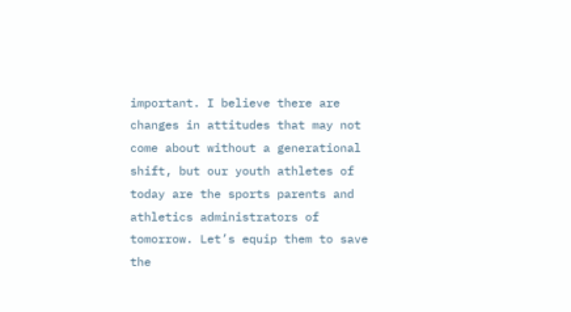important. I believe there are changes in attitudes that may not come about without a generational shift, but our youth athletes of today are the sports parents and athletics administrators of tomorrow. Let’s equip them to save the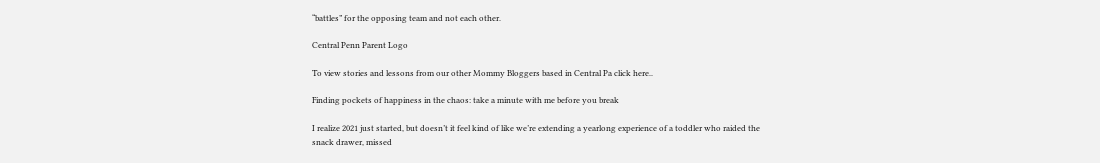“battles” for the opposing team and not each other.

Central Penn Parent Logo

To view stories and lessons from our other Mommy Bloggers based in Central Pa click here..

Finding pockets of happiness in the chaos: take a minute with me before you break

I realize 2021 just started, but doesn’t it feel kind of like we’re extending a yearlong experience of a toddler who raided the snack drawer, missed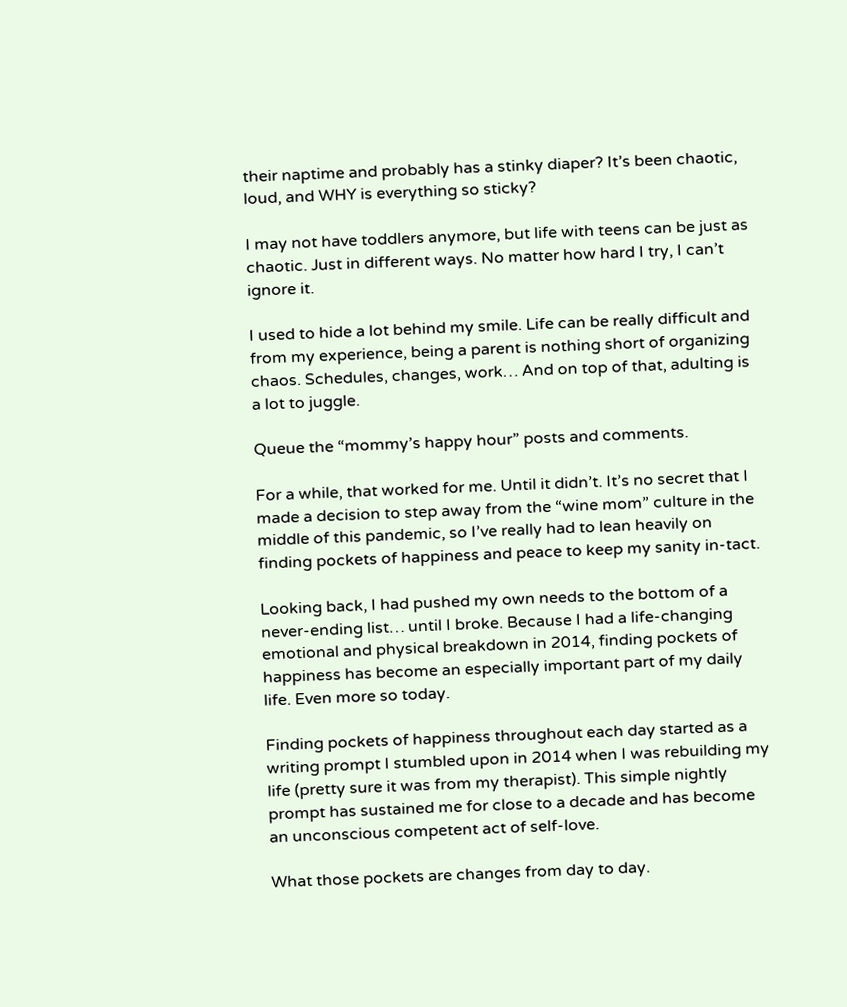their naptime and probably has a stinky diaper? It’s been chaotic, loud, and WHY is everything so sticky?

I may not have toddlers anymore, but life with teens can be just as chaotic. Just in different ways. No matter how hard I try, I can’t ignore it.

I used to hide a lot behind my smile. Life can be really difficult and from my experience, being a parent is nothing short of organizing chaos. Schedules, changes, work… And on top of that, adulting is a lot to juggle.

Queue the “mommy’s happy hour” posts and comments.

For a while, that worked for me. Until it didn’t. It’s no secret that I made a decision to step away from the “wine mom” culture in the middle of this pandemic, so I’ve really had to lean heavily on finding pockets of happiness and peace to keep my sanity in-tact.

Looking back, I had pushed my own needs to the bottom of a never-ending list… until I broke. Because I had a life-changing emotional and physical breakdown in 2014, finding pockets of happiness has become an especially important part of my daily life. Even more so today.

Finding pockets of happiness throughout each day started as a writing prompt I stumbled upon in 2014 when I was rebuilding my life (pretty sure it was from my therapist). This simple nightly prompt has sustained me for close to a decade and has become an unconscious competent act of self-love.

What those pockets are changes from day to day.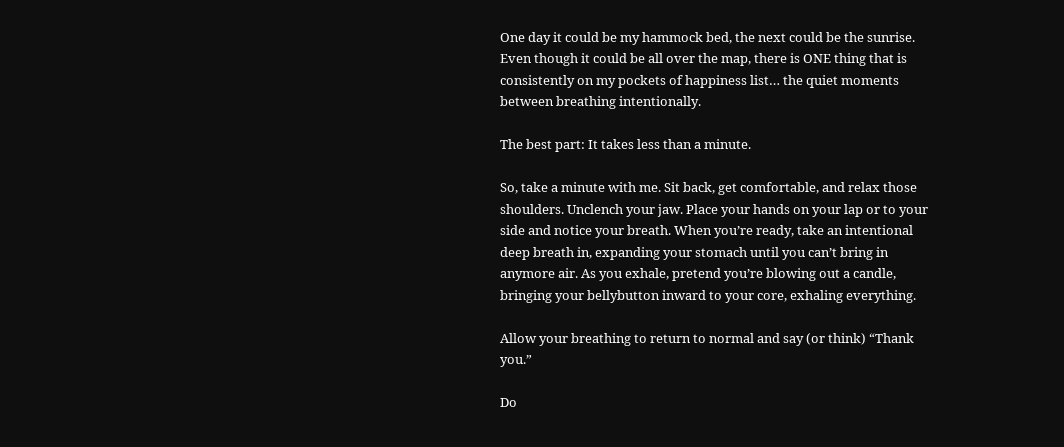One day it could be my hammock bed, the next could be the sunrise. Even though it could be all over the map, there is ONE thing that is consistently on my pockets of happiness list… the quiet moments between breathing intentionally.

The best part: It takes less than a minute.

So, take a minute with me. Sit back, get comfortable, and relax those shoulders. Unclench your jaw. Place your hands on your lap or to your side and notice your breath. When you’re ready, take an intentional deep breath in, expanding your stomach until you can’t bring in anymore air. As you exhale, pretend you’re blowing out a candle, bringing your bellybutton inward to your core, exhaling everything.

Allow your breathing to return to normal and say (or think) “Thank you.”

Do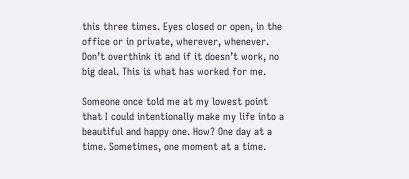this three times. Eyes closed or open, in the office or in private, wherever, whenever. Don’t overthink it and if it doesn’t work, no big deal. This is what has worked for me.

Someone once told me at my lowest point that I could intentionally make my life into a beautiful and happy one. How? One day at a time. Sometimes, one moment at a time.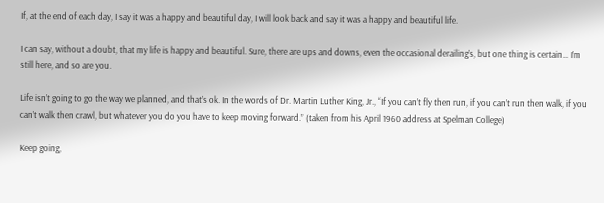If, at the end of each day, I say it was a happy and beautiful day, I will look back and say it was a happy and beautiful life.

I can say, without a doubt, that my life is happy and beautiful. Sure, there are ups and downs, even the occasional derailing’s, but one thing is certain… I’m still here, and so are you.

Life isn’t going to go the way we planned, and that’s ok. In the words of Dr. Martin Luther King, Jr., “If you can’t fly then run, if you can’t run then walk, if you can’t walk then crawl, but whatever you do you have to keep moving forward.” (taken from his April 1960 address at Spelman College)

Keep going,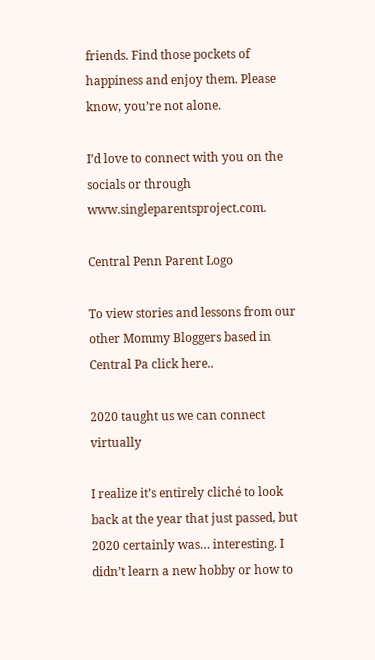friends. Find those pockets of happiness and enjoy them. Please know, you’re not alone.

I’d love to connect with you on the socials or through www.singleparentsproject.com.

Central Penn Parent Logo

To view stories and lessons from our other Mommy Bloggers based in Central Pa click here..

2020 taught us we can connect virtually

I realize it’s entirely cliché to look back at the year that just passed, but 2020 certainly was… interesting. I didn’t learn a new hobby or how to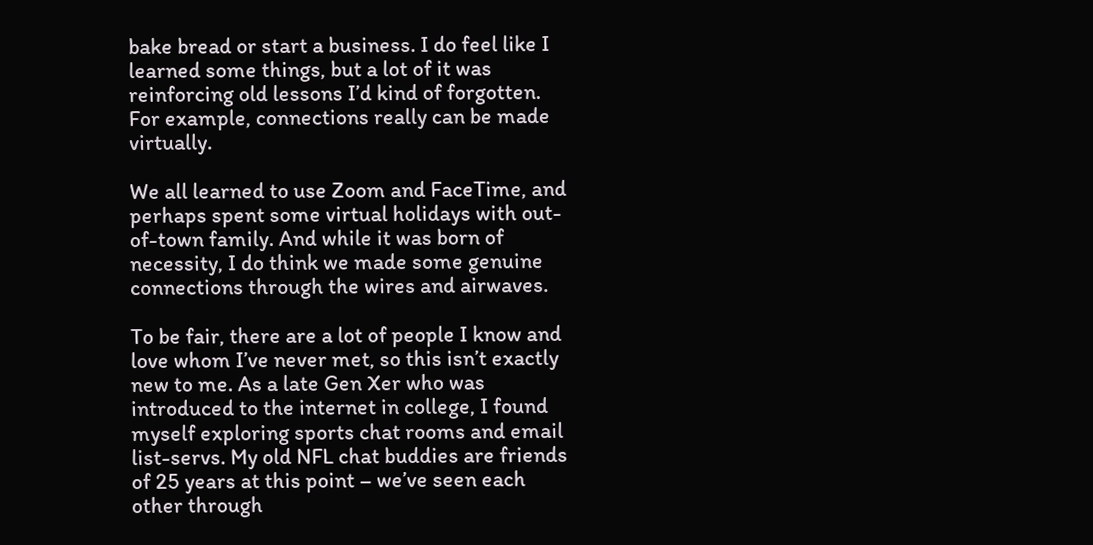bake bread or start a business. I do feel like I learned some things, but a lot of it was reinforcing old lessons I’d kind of forgotten. For example, connections really can be made virtually.

We all learned to use Zoom and FaceTime, and perhaps spent some virtual holidays with out-of-town family. And while it was born of necessity, I do think we made some genuine connections through the wires and airwaves.

To be fair, there are a lot of people I know and love whom I’ve never met, so this isn’t exactly new to me. As a late Gen Xer who was introduced to the internet in college, I found myself exploring sports chat rooms and email list-servs. My old NFL chat buddies are friends of 25 years at this point – we’ve seen each other through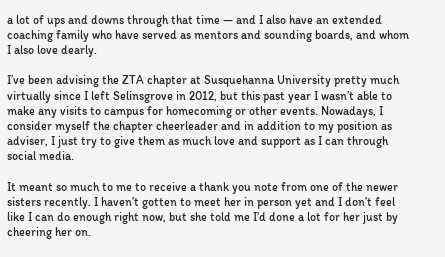a lot of ups and downs through that time — and I also have an extended coaching family who have served as mentors and sounding boards, and whom I also love dearly.

I’ve been advising the ZTA chapter at Susquehanna University pretty much virtually since I left Selinsgrove in 2012, but this past year I wasn’t able to make any visits to campus for homecoming or other events. Nowadays, I consider myself the chapter cheerleader and in addition to my position as adviser, I just try to give them as much love and support as I can through social media.

It meant so much to me to receive a thank you note from one of the newer sisters recently. I haven’t gotten to meet her in person yet and I don’t feel like I can do enough right now, but she told me I’d done a lot for her just by cheering her on.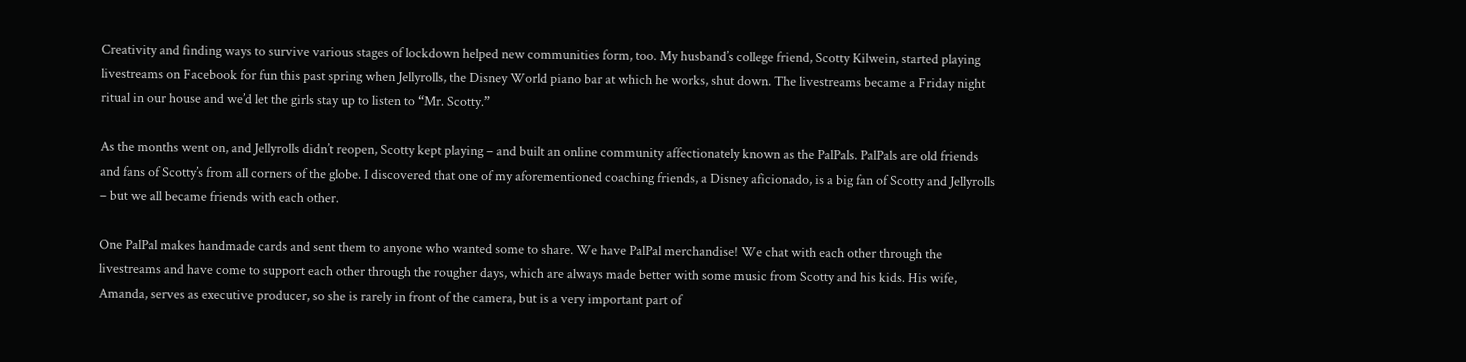Creativity and finding ways to survive various stages of lockdown helped new communities form, too. My husband’s college friend, Scotty Kilwein, started playing livestreams on Facebook for fun this past spring when Jellyrolls, the Disney World piano bar at which he works, shut down. The livestreams became a Friday night ritual in our house and we’d let the girls stay up to listen to “Mr. Scotty.”

As the months went on, and Jellyrolls didn’t reopen, Scotty kept playing – and built an online community affectionately known as the PalPals. PalPals are old friends and fans of Scotty’s from all corners of the globe. I discovered that one of my aforementioned coaching friends, a Disney aficionado, is a big fan of Scotty and Jellyrolls – but we all became friends with each other.

One PalPal makes handmade cards and sent them to anyone who wanted some to share. We have PalPal merchandise! We chat with each other through the livestreams and have come to support each other through the rougher days, which are always made better with some music from Scotty and his kids. His wife, Amanda, serves as executive producer, so she is rarely in front of the camera, but is a very important part of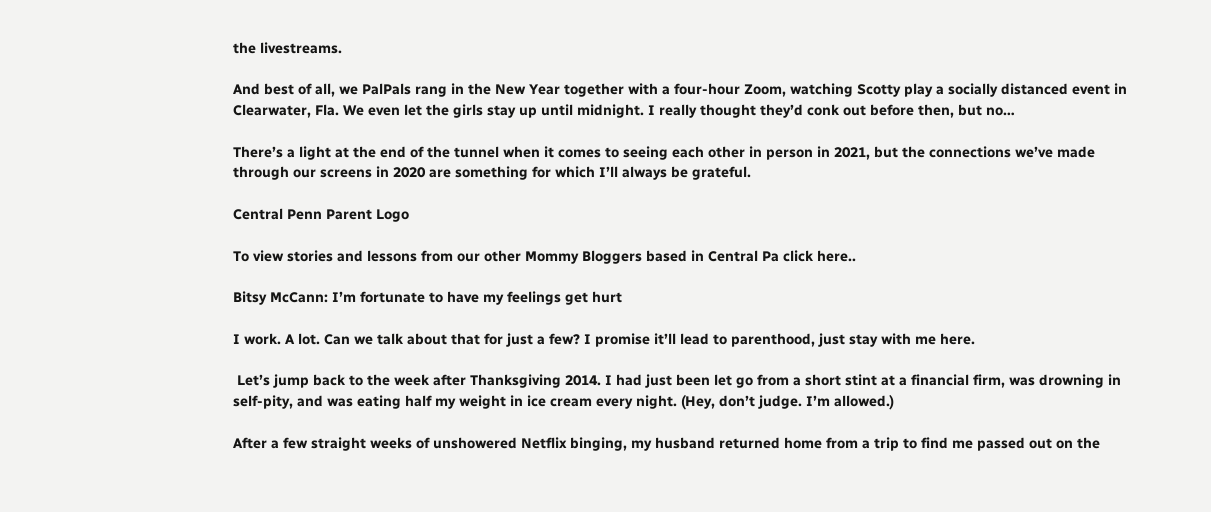the livestreams.

And best of all, we PalPals rang in the New Year together with a four-hour Zoom, watching Scotty play a socially distanced event in Clearwater, Fla. We even let the girls stay up until midnight. I really thought they’d conk out before then, but no…

There’s a light at the end of the tunnel when it comes to seeing each other in person in 2021, but the connections we’ve made through our screens in 2020 are something for which I’ll always be grateful.

Central Penn Parent Logo

To view stories and lessons from our other Mommy Bloggers based in Central Pa click here..

Bitsy McCann: I’m fortunate to have my feelings get hurt

I work. A lot. Can we talk about that for just a few? I promise it’ll lead to parenthood, just stay with me here.

 Let’s jump back to the week after Thanksgiving 2014. I had just been let go from a short stint at a financial firm, was drowning in self-pity, and was eating half my weight in ice cream every night. (Hey, don’t judge. I’m allowed.)

After a few straight weeks of unshowered Netflix binging, my husband returned home from a trip to find me passed out on the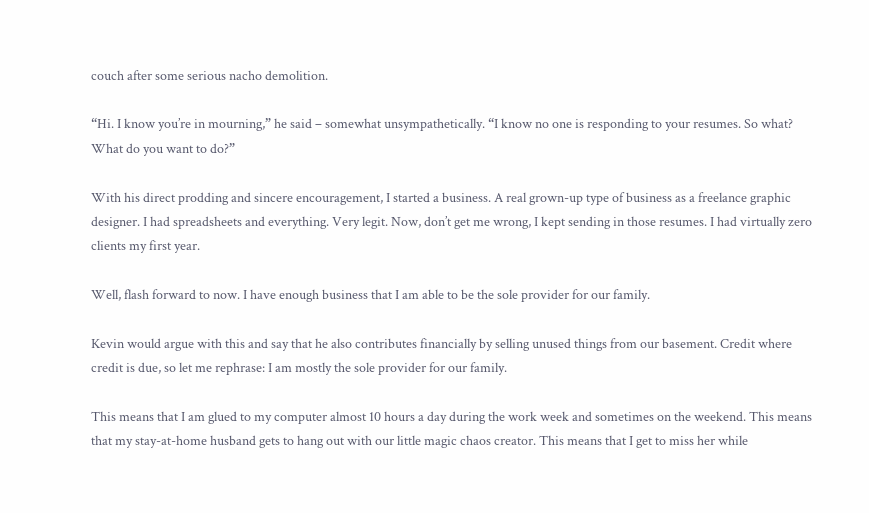couch after some serious nacho demolition.

“Hi. I know you’re in mourning,” he said – somewhat unsympathetically. “I know no one is responding to your resumes. So what? What do you want to do?”

With his direct prodding and sincere encouragement, I started a business. A real grown-up type of business as a freelance graphic designer. I had spreadsheets and everything. Very legit. Now, don’t get me wrong, I kept sending in those resumes. I had virtually zero clients my first year.

Well, flash forward to now. I have enough business that I am able to be the sole provider for our family.

Kevin would argue with this and say that he also contributes financially by selling unused things from our basement. Credit where credit is due, so let me rephrase: I am mostly the sole provider for our family.

This means that I am glued to my computer almost 10 hours a day during the work week and sometimes on the weekend. This means that my stay-at-home husband gets to hang out with our little magic chaos creator. This means that I get to miss her while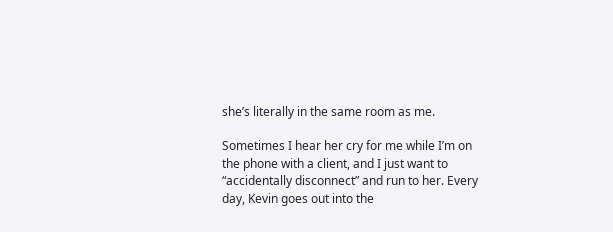she’s literally in the same room as me.

Sometimes I hear her cry for me while I’m on the phone with a client, and I just want to “accidentally disconnect” and run to her. Every day, Kevin goes out into the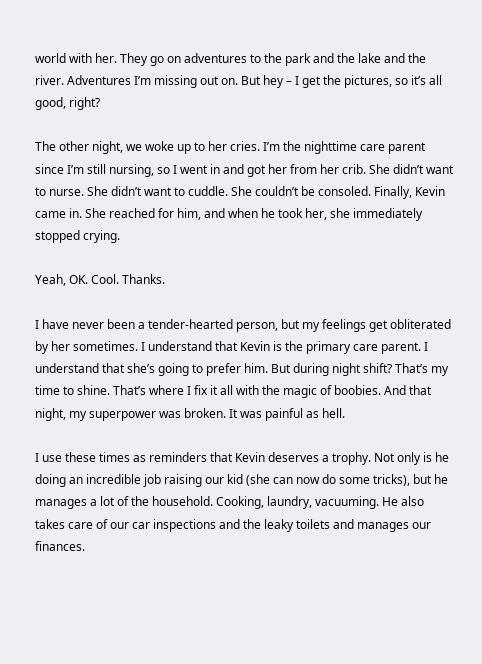world with her. They go on adventures to the park and the lake and the river. Adventures I’m missing out on. But hey – I get the pictures, so it’s all good, right?

The other night, we woke up to her cries. I’m the nighttime care parent since I’m still nursing, so I went in and got her from her crib. She didn’t want to nurse. She didn’t want to cuddle. She couldn’t be consoled. Finally, Kevin came in. She reached for him, and when he took her, she immediately stopped crying.

Yeah, OK. Cool. Thanks.

I have never been a tender-hearted person, but my feelings get obliterated by her sometimes. I understand that Kevin is the primary care parent. I understand that she’s going to prefer him. But during night shift? That’s my time to shine. That’s where I fix it all with the magic of boobies. And that night, my superpower was broken. It was painful as hell.

I use these times as reminders that Kevin deserves a trophy. Not only is he doing an incredible job raising our kid (she can now do some tricks), but he manages a lot of the household. Cooking, laundry, vacuuming. He also takes care of our car inspections and the leaky toilets and manages our finances.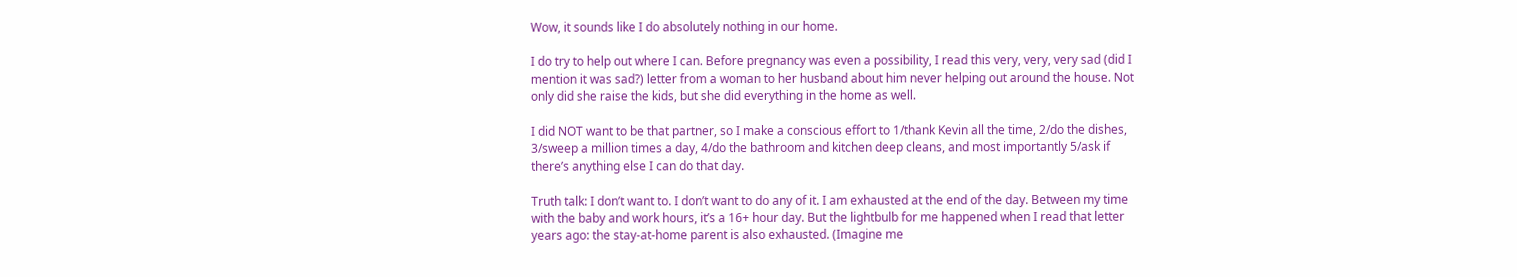Wow, it sounds like I do absolutely nothing in our home.

I do try to help out where I can. Before pregnancy was even a possibility, I read this very, very, very sad (did I mention it was sad?) letter from a woman to her husband about him never helping out around the house. Not only did she raise the kids, but she did everything in the home as well.

I did NOT want to be that partner, so I make a conscious effort to 1/thank Kevin all the time, 2/do the dishes, 3/sweep a million times a day, 4/do the bathroom and kitchen deep cleans, and most importantly 5/ask if there’s anything else I can do that day.

Truth talk: I don’t want to. I don’t want to do any of it. I am exhausted at the end of the day. Between my time with the baby and work hours, it’s a 16+ hour day. But the lightbulb for me happened when I read that letter years ago: the stay-at-home parent is also exhausted. (Imagine me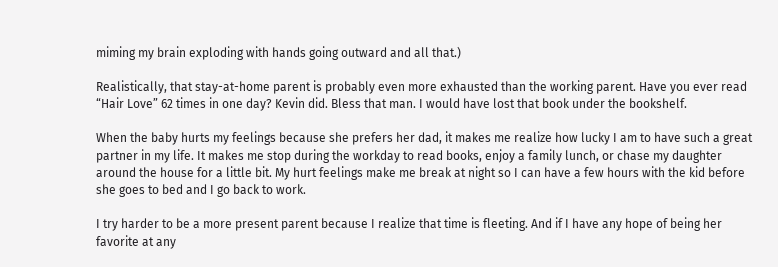miming my brain exploding with hands going outward and all that.)

Realistically, that stay-at-home parent is probably even more exhausted than the working parent. Have you ever read “Hair Love” 62 times in one day? Kevin did. Bless that man. I would have lost that book under the bookshelf.

When the baby hurts my feelings because she prefers her dad, it makes me realize how lucky I am to have such a great partner in my life. It makes me stop during the workday to read books, enjoy a family lunch, or chase my daughter around the house for a little bit. My hurt feelings make me break at night so I can have a few hours with the kid before she goes to bed and I go back to work.

I try harder to be a more present parent because I realize that time is fleeting. And if I have any hope of being her favorite at any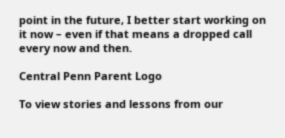point in the future, I better start working on it now – even if that means a dropped call every now and then.

Central Penn Parent Logo

To view stories and lessons from our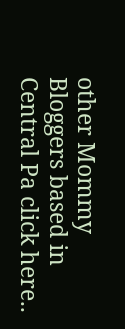other Mommy Bloggers based in Central Pa click here..